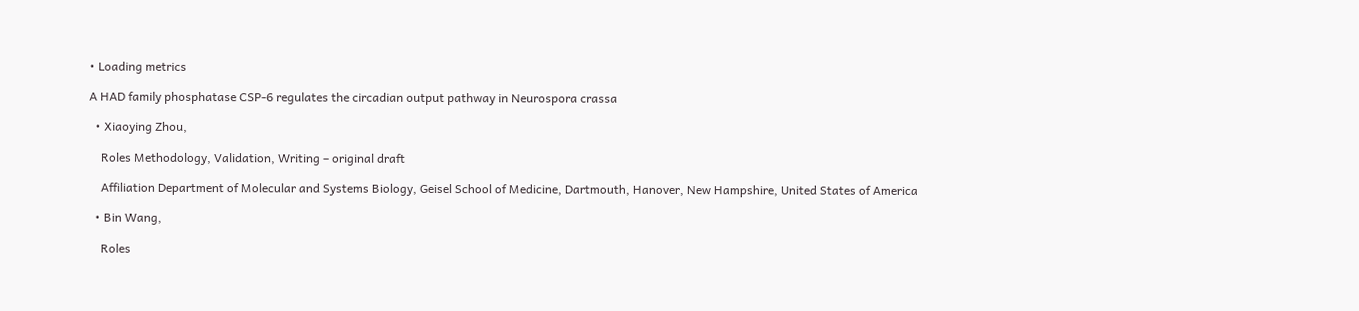• Loading metrics

A HAD family phosphatase CSP-6 regulates the circadian output pathway in Neurospora crassa

  • Xiaoying Zhou,

    Roles Methodology, Validation, Writing – original draft

    Affiliation Department of Molecular and Systems Biology, Geisel School of Medicine, Dartmouth, Hanover, New Hampshire, United States of America

  • Bin Wang,

    Roles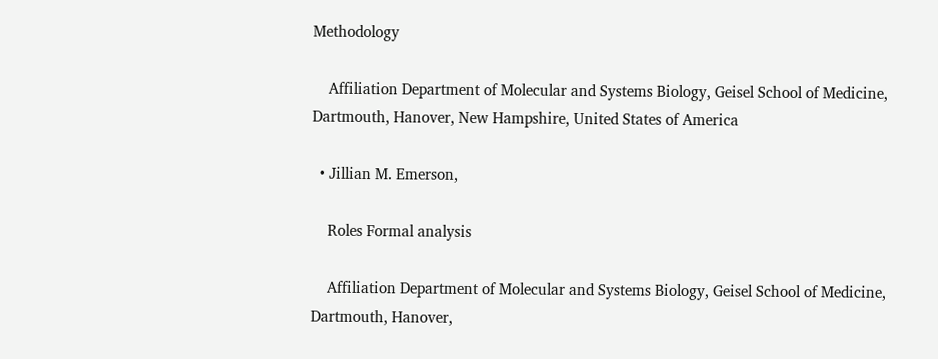Methodology

    Affiliation Department of Molecular and Systems Biology, Geisel School of Medicine, Dartmouth, Hanover, New Hampshire, United States of America

  • Jillian M. Emerson,

    Roles Formal analysis

    Affiliation Department of Molecular and Systems Biology, Geisel School of Medicine, Dartmouth, Hanover,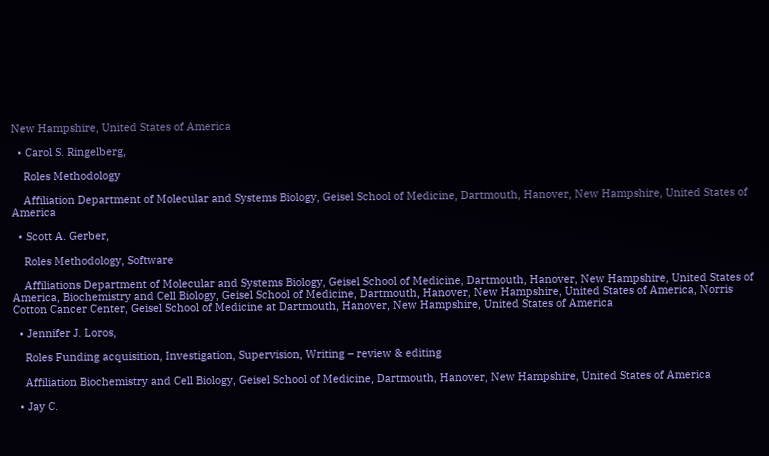New Hampshire, United States of America

  • Carol S. Ringelberg,

    Roles Methodology

    Affiliation Department of Molecular and Systems Biology, Geisel School of Medicine, Dartmouth, Hanover, New Hampshire, United States of America

  • Scott A. Gerber,

    Roles Methodology, Software

    Affiliations Department of Molecular and Systems Biology, Geisel School of Medicine, Dartmouth, Hanover, New Hampshire, United States of America, Biochemistry and Cell Biology, Geisel School of Medicine, Dartmouth, Hanover, New Hampshire, United States of America, Norris Cotton Cancer Center, Geisel School of Medicine at Dartmouth, Hanover, New Hampshire, United States of America

  • Jennifer J. Loros,

    Roles Funding acquisition, Investigation, Supervision, Writing – review & editing

    Affiliation Biochemistry and Cell Biology, Geisel School of Medicine, Dartmouth, Hanover, New Hampshire, United States of America

  • Jay C.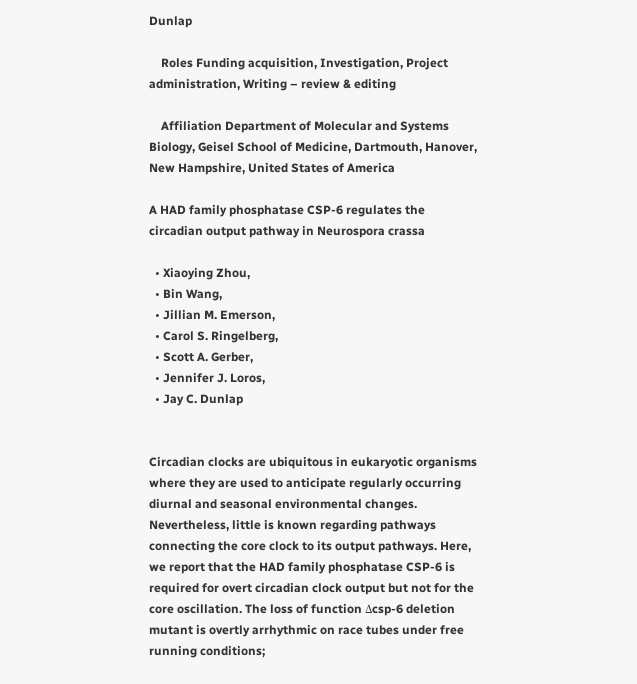Dunlap

    Roles Funding acquisition, Investigation, Project administration, Writing – review & editing

    Affiliation Department of Molecular and Systems Biology, Geisel School of Medicine, Dartmouth, Hanover, New Hampshire, United States of America

A HAD family phosphatase CSP-6 regulates the circadian output pathway in Neurospora crassa

  • Xiaoying Zhou,
  • Bin Wang,
  • Jillian M. Emerson,
  • Carol S. Ringelberg,
  • Scott A. Gerber,
  • Jennifer J. Loros,
  • Jay C. Dunlap


Circadian clocks are ubiquitous in eukaryotic organisms where they are used to anticipate regularly occurring diurnal and seasonal environmental changes. Nevertheless, little is known regarding pathways connecting the core clock to its output pathways. Here, we report that the HAD family phosphatase CSP-6 is required for overt circadian clock output but not for the core oscillation. The loss of function Δcsp-6 deletion mutant is overtly arrhythmic on race tubes under free running conditions;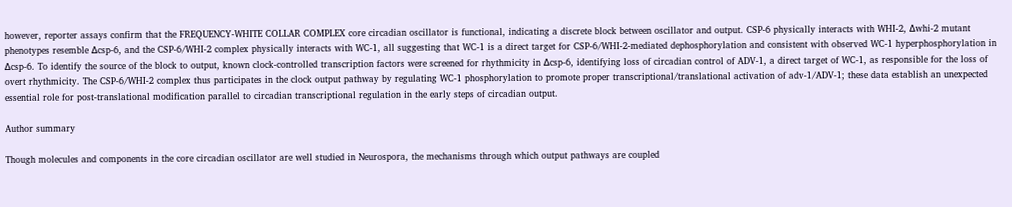however, reporter assays confirm that the FREQUENCY-WHITE COLLAR COMPLEX core circadian oscillator is functional, indicating a discrete block between oscillator and output. CSP-6 physically interacts with WHI-2, Δwhi-2 mutant phenotypes resemble Δcsp-6, and the CSP-6/WHI-2 complex physically interacts with WC-1, all suggesting that WC-1 is a direct target for CSP-6/WHI-2-mediated dephosphorylation and consistent with observed WC-1 hyperphosphorylation in Δcsp-6. To identify the source of the block to output, known clock-controlled transcription factors were screened for rhythmicity in Δcsp-6, identifying loss of circadian control of ADV-1, a direct target of WC-1, as responsible for the loss of overt rhythmicity. The CSP-6/WHI-2 complex thus participates in the clock output pathway by regulating WC-1 phosphorylation to promote proper transcriptional/translational activation of adv-1/ADV-1; these data establish an unexpected essential role for post-translational modification parallel to circadian transcriptional regulation in the early steps of circadian output.

Author summary

Though molecules and components in the core circadian oscillator are well studied in Neurospora, the mechanisms through which output pathways are coupled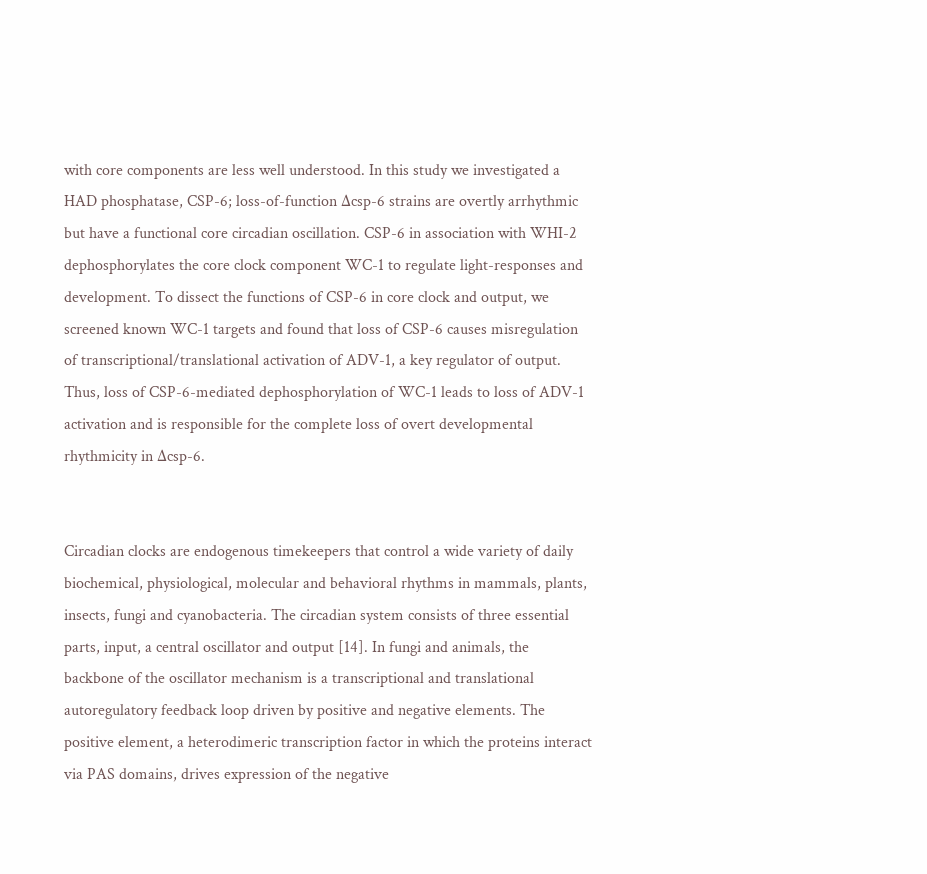with core components are less well understood. In this study we investigated a HAD phosphatase, CSP-6; loss-of-function Δcsp-6 strains are overtly arrhythmic but have a functional core circadian oscillation. CSP-6 in association with WHI-2 dephosphorylates the core clock component WC-1 to regulate light-responses and development. To dissect the functions of CSP-6 in core clock and output, we screened known WC-1 targets and found that loss of CSP-6 causes misregulation of transcriptional/translational activation of ADV-1, a key regulator of output. Thus, loss of CSP-6-mediated dephosphorylation of WC-1 leads to loss of ADV-1 activation and is responsible for the complete loss of overt developmental rhythmicity in Δcsp-6.


Circadian clocks are endogenous timekeepers that control a wide variety of daily biochemical, physiological, molecular and behavioral rhythms in mammals, plants, insects, fungi and cyanobacteria. The circadian system consists of three essential parts, input, a central oscillator and output [14]. In fungi and animals, the backbone of the oscillator mechanism is a transcriptional and translational autoregulatory feedback loop driven by positive and negative elements. The positive element, a heterodimeric transcription factor in which the proteins interact via PAS domains, drives expression of the negative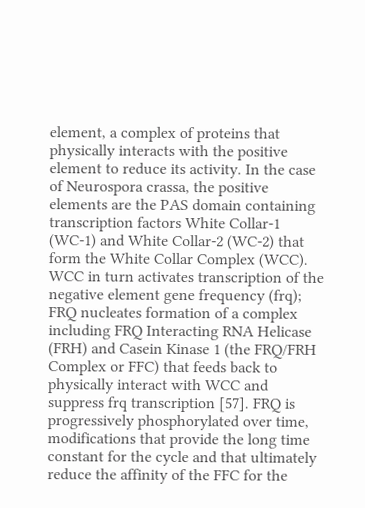element, a complex of proteins that physically interacts with the positive element to reduce its activity. In the case of Neurospora crassa, the positive elements are the PAS domain containing transcription factors White Collar-1 (WC-1) and White Collar-2 (WC-2) that form the White Collar Complex (WCC). WCC in turn activates transcription of the negative element gene frequency (frq); FRQ nucleates formation of a complex including FRQ Interacting RNA Helicase (FRH) and Casein Kinase 1 (the FRQ/FRH Complex or FFC) that feeds back to physically interact with WCC and suppress frq transcription [57]. FRQ is progressively phosphorylated over time, modifications that provide the long time constant for the cycle and that ultimately reduce the affinity of the FFC for the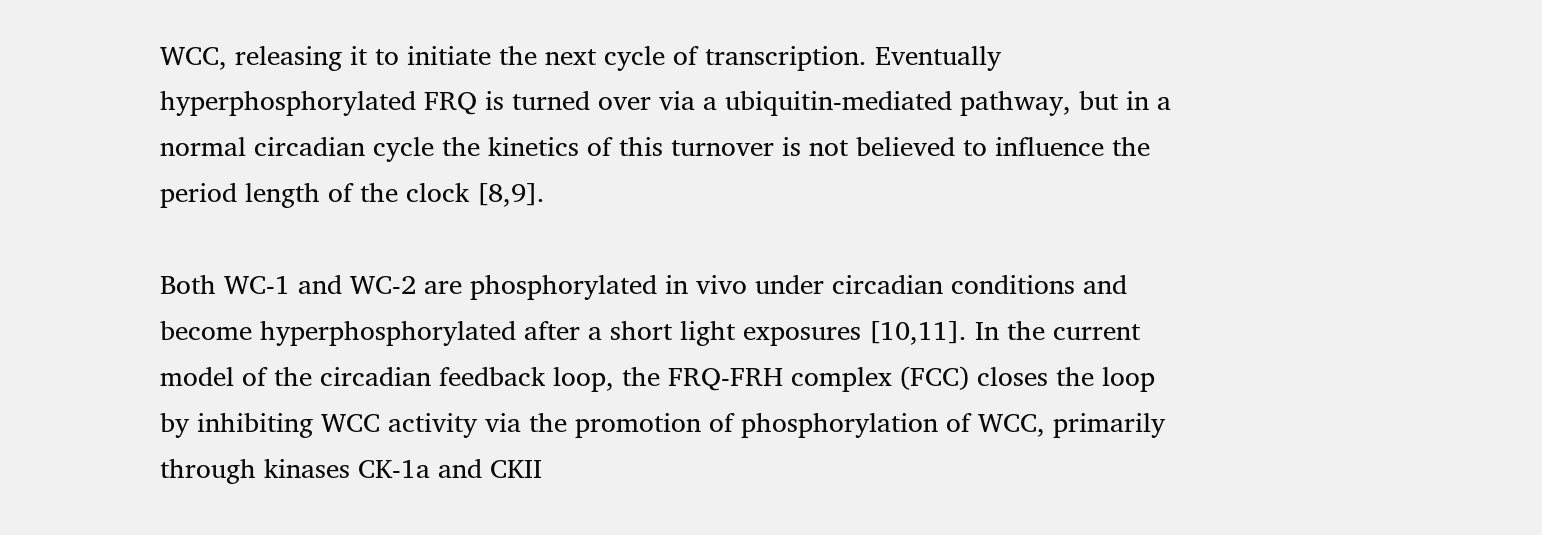WCC, releasing it to initiate the next cycle of transcription. Eventually hyperphosphorylated FRQ is turned over via a ubiquitin-mediated pathway, but in a normal circadian cycle the kinetics of this turnover is not believed to influence the period length of the clock [8,9].

Both WC-1 and WC-2 are phosphorylated in vivo under circadian conditions and become hyperphosphorylated after a short light exposures [10,11]. In the current model of the circadian feedback loop, the FRQ-FRH complex (FCC) closes the loop by inhibiting WCC activity via the promotion of phosphorylation of WCC, primarily through kinases CK-1a and CKII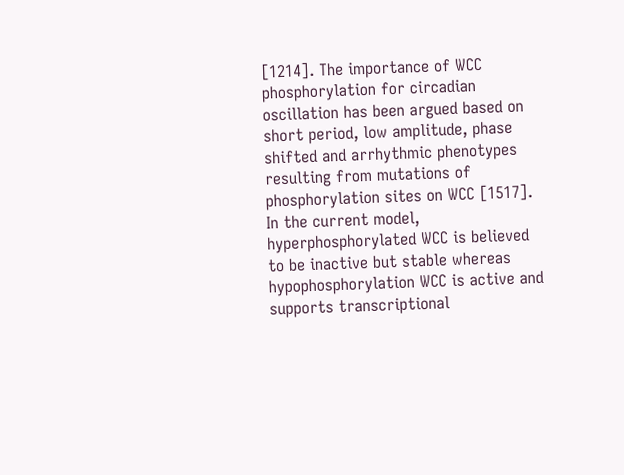[1214]. The importance of WCC phosphorylation for circadian oscillation has been argued based on short period, low amplitude, phase shifted and arrhythmic phenotypes resulting from mutations of phosphorylation sites on WCC [1517]. In the current model, hyperphosphorylated WCC is believed to be inactive but stable whereas hypophosphorylation WCC is active and supports transcriptional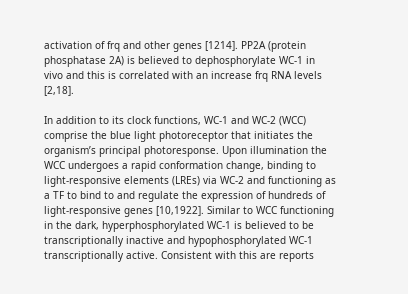activation of frq and other genes [1214]. PP2A (protein phosphatase 2A) is believed to dephosphorylate WC-1 in vivo and this is correlated with an increase frq RNA levels [2,18].

In addition to its clock functions, WC-1 and WC-2 (WCC) comprise the blue light photoreceptor that initiates the organism’s principal photoresponse. Upon illumination the WCC undergoes a rapid conformation change, binding to light-responsive elements (LREs) via WC-2 and functioning as a TF to bind to and regulate the expression of hundreds of light-responsive genes [10,1922]. Similar to WCC functioning in the dark, hyperphosphorylated WC-1 is believed to be transcriptionally inactive and hypophosphorylated WC-1 transcriptionally active. Consistent with this are reports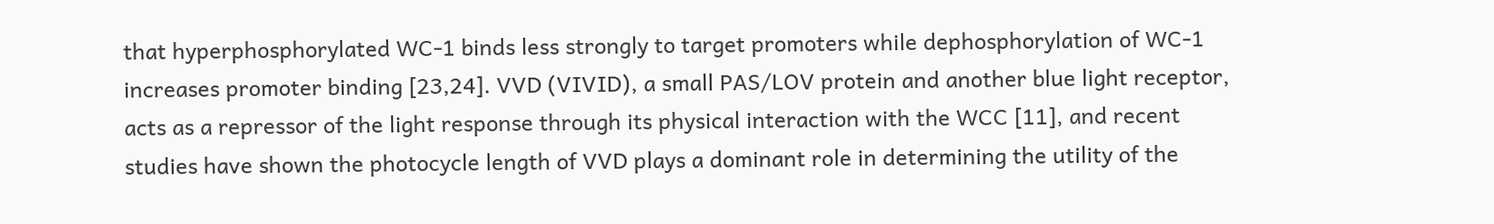that hyperphosphorylated WC-1 binds less strongly to target promoters while dephosphorylation of WC-1 increases promoter binding [23,24]. VVD (VIVID), a small PAS/LOV protein and another blue light receptor, acts as a repressor of the light response through its physical interaction with the WCC [11], and recent studies have shown the photocycle length of VVD plays a dominant role in determining the utility of the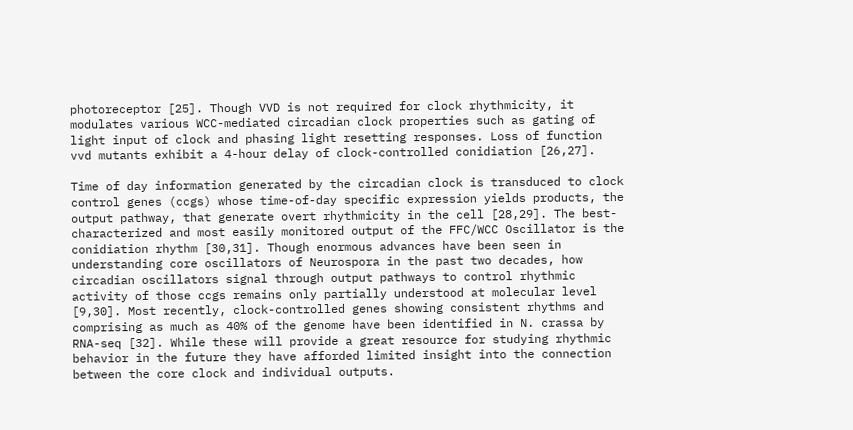photoreceptor [25]. Though VVD is not required for clock rhythmicity, it modulates various WCC-mediated circadian clock properties such as gating of light input of clock and phasing light resetting responses. Loss of function vvd mutants exhibit a 4-hour delay of clock-controlled conidiation [26,27].

Time of day information generated by the circadian clock is transduced to clock control genes (ccgs) whose time-of-day specific expression yields products, the output pathway, that generate overt rhythmicity in the cell [28,29]. The best-characterized and most easily monitored output of the FFC/WCC Oscillator is the conidiation rhythm [30,31]. Though enormous advances have been seen in understanding core oscillators of Neurospora in the past two decades, how circadian oscillators signal through output pathways to control rhythmic activity of those ccgs remains only partially understood at molecular level [9,30]. Most recently, clock-controlled genes showing consistent rhythms and comprising as much as 40% of the genome have been identified in N. crassa by RNA-seq [32]. While these will provide a great resource for studying rhythmic behavior in the future they have afforded limited insight into the connection between the core clock and individual outputs.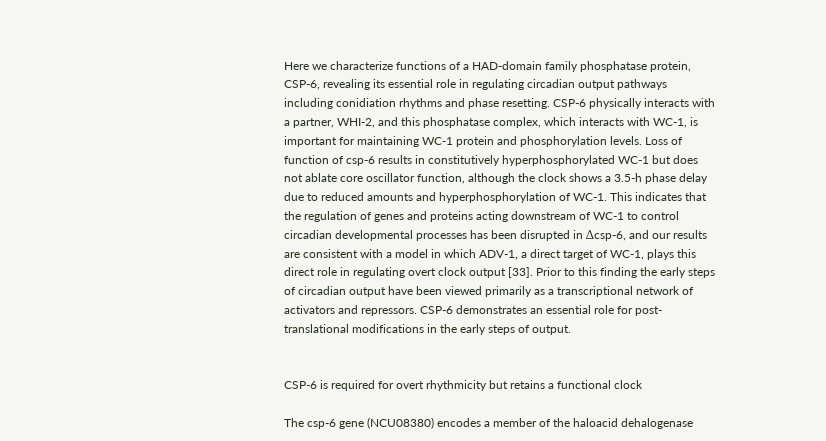Here we characterize functions of a HAD-domain family phosphatase protein, CSP-6, revealing its essential role in regulating circadian output pathways including conidiation rhythms and phase resetting. CSP-6 physically interacts with a partner, WHI-2, and this phosphatase complex, which interacts with WC-1, is important for maintaining WC-1 protein and phosphorylation levels. Loss of function of csp-6 results in constitutively hyperphosphorylated WC-1 but does not ablate core oscillator function, although the clock shows a 3.5-h phase delay due to reduced amounts and hyperphosphorylation of WC-1. This indicates that the regulation of genes and proteins acting downstream of WC-1 to control circadian developmental processes has been disrupted in Δcsp-6, and our results are consistent with a model in which ADV-1, a direct target of WC-1, plays this direct role in regulating overt clock output [33]. Prior to this finding the early steps of circadian output have been viewed primarily as a transcriptional network of activators and repressors. CSP-6 demonstrates an essential role for post-translational modifications in the early steps of output.


CSP-6 is required for overt rhythmicity but retains a functional clock

The csp-6 gene (NCU08380) encodes a member of the haloacid dehalogenase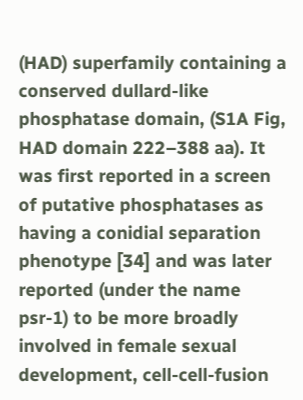(HAD) superfamily containing a conserved dullard-like phosphatase domain, (S1A Fig, HAD domain 222–388 aa). It was first reported in a screen of putative phosphatases as having a conidial separation phenotype [34] and was later reported (under the name psr-1) to be more broadly involved in female sexual development, cell-cell-fusion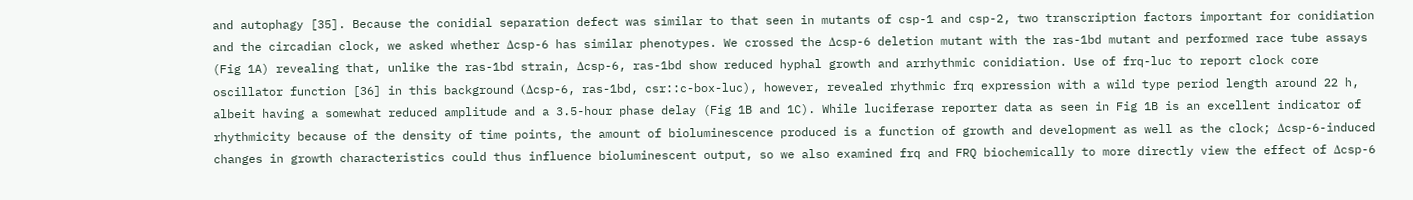and autophagy [35]. Because the conidial separation defect was similar to that seen in mutants of csp-1 and csp-2, two transcription factors important for conidiation and the circadian clock, we asked whether Δcsp-6 has similar phenotypes. We crossed the Δcsp-6 deletion mutant with the ras-1bd mutant and performed race tube assays (Fig 1A) revealing that, unlike the ras-1bd strain, Δcsp-6, ras-1bd show reduced hyphal growth and arrhythmic conidiation. Use of frq-luc to report clock core oscillator function [36] in this background (Δcsp-6, ras-1bd, csr::c-box-luc), however, revealed rhythmic frq expression with a wild type period length around 22 h, albeit having a somewhat reduced amplitude and a 3.5-hour phase delay (Fig 1B and 1C). While luciferase reporter data as seen in Fig 1B is an excellent indicator of rhythmicity because of the density of time points, the amount of bioluminescence produced is a function of growth and development as well as the clock; Δcsp-6-induced changes in growth characteristics could thus influence bioluminescent output, so we also examined frq and FRQ biochemically to more directly view the effect of Δcsp-6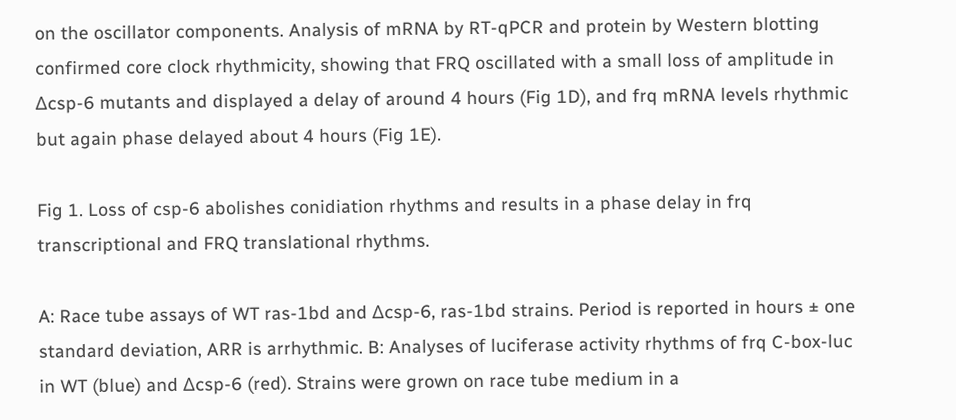on the oscillator components. Analysis of mRNA by RT-qPCR and protein by Western blotting confirmed core clock rhythmicity, showing that FRQ oscillated with a small loss of amplitude in Δcsp-6 mutants and displayed a delay of around 4 hours (Fig 1D), and frq mRNA levels rhythmic but again phase delayed about 4 hours (Fig 1E).

Fig 1. Loss of csp-6 abolishes conidiation rhythms and results in a phase delay in frq transcriptional and FRQ translational rhythms.

A: Race tube assays of WT ras-1bd and Δcsp-6, ras-1bd strains. Period is reported in hours ± one standard deviation, ARR is arrhythmic. B: Analyses of luciferase activity rhythms of frq C-box-luc in WT (blue) and Δcsp-6 (red). Strains were grown on race tube medium in a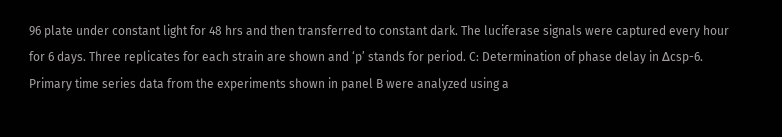96 plate under constant light for 48 hrs and then transferred to constant dark. The luciferase signals were captured every hour for 6 days. Three replicates for each strain are shown and ‘p’ stands for period. C: Determination of phase delay in Δcsp-6. Primary time series data from the experiments shown in panel B were analyzed using a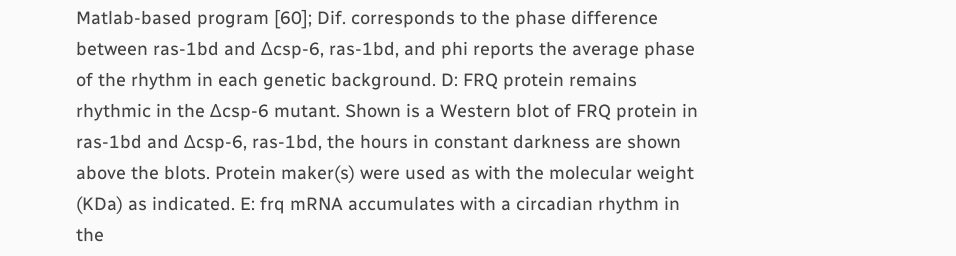Matlab-based program [60]; Dif. corresponds to the phase difference between ras-1bd and Δcsp-6, ras-1bd, and phi reports the average phase of the rhythm in each genetic background. D: FRQ protein remains rhythmic in the Δcsp-6 mutant. Shown is a Western blot of FRQ protein in ras-1bd and Δcsp-6, ras-1bd, the hours in constant darkness are shown above the blots. Protein maker(s) were used as with the molecular weight (KDa) as indicated. E: frq mRNA accumulates with a circadian rhythm in the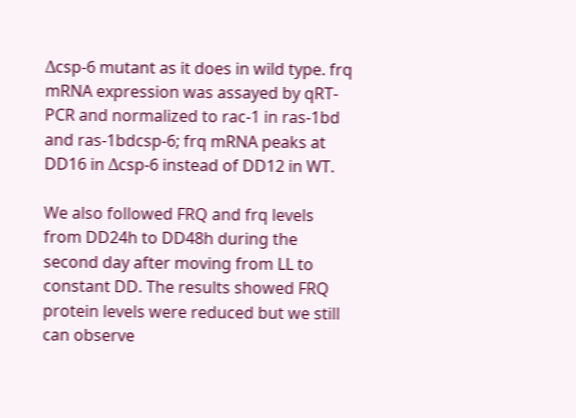Δcsp-6 mutant as it does in wild type. frq mRNA expression was assayed by qRT-PCR and normalized to rac-1 in ras-1bd and ras-1bdcsp-6; frq mRNA peaks at DD16 in Δcsp-6 instead of DD12 in WT.

We also followed FRQ and frq levels from DD24h to DD48h during the second day after moving from LL to constant DD. The results showed FRQ protein levels were reduced but we still can observe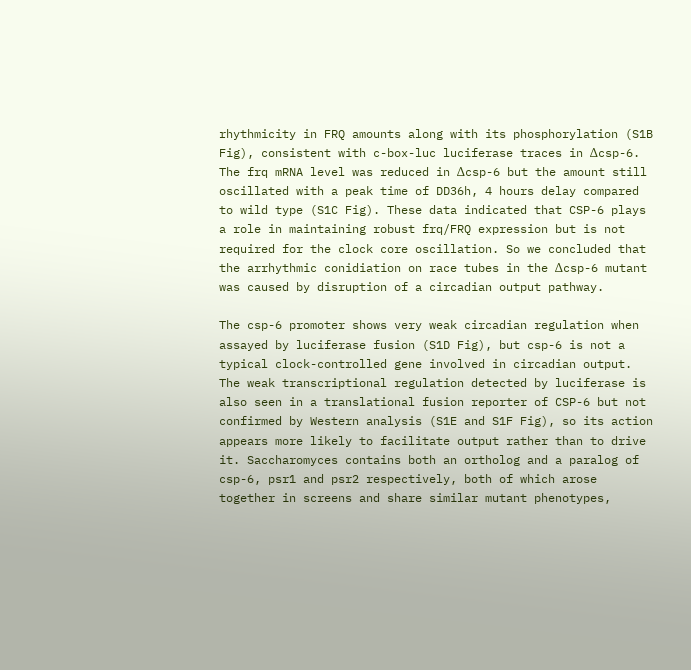rhythmicity in FRQ amounts along with its phosphorylation (S1B Fig), consistent with c-box-luc luciferase traces in Δcsp-6. The frq mRNA level was reduced in Δcsp-6 but the amount still oscillated with a peak time of DD36h, 4 hours delay compared to wild type (S1C Fig). These data indicated that CSP-6 plays a role in maintaining robust frq/FRQ expression but is not required for the clock core oscillation. So we concluded that the arrhythmic conidiation on race tubes in the Δcsp-6 mutant was caused by disruption of a circadian output pathway.

The csp-6 promoter shows very weak circadian regulation when assayed by luciferase fusion (S1D Fig), but csp-6 is not a typical clock-controlled gene involved in circadian output. The weak transcriptional regulation detected by luciferase is also seen in a translational fusion reporter of CSP-6 but not confirmed by Western analysis (S1E and S1F Fig), so its action appears more likely to facilitate output rather than to drive it. Saccharomyces contains both an ortholog and a paralog of csp-6, psr1 and psr2 respectively, both of which arose together in screens and share similar mutant phenotypes,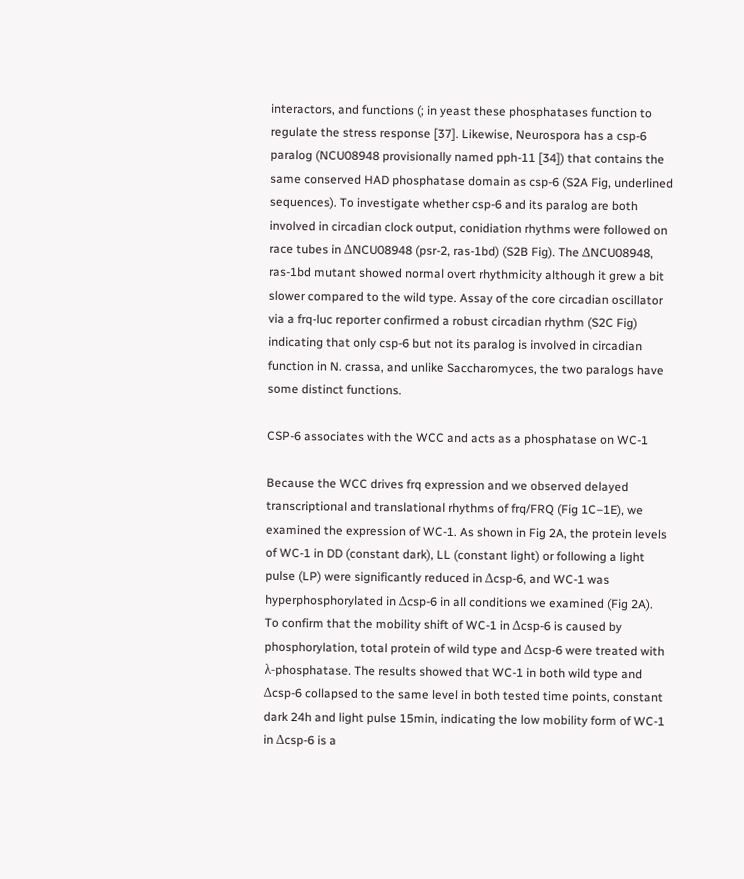interactors, and functions (; in yeast these phosphatases function to regulate the stress response [37]. Likewise, Neurospora has a csp-6 paralog (NCU08948 provisionally named pph-11 [34]) that contains the same conserved HAD phosphatase domain as csp-6 (S2A Fig, underlined sequences). To investigate whether csp-6 and its paralog are both involved in circadian clock output, conidiation rhythms were followed on race tubes in ΔNCU08948 (psr-2, ras-1bd) (S2B Fig). The ΔNCU08948, ras-1bd mutant showed normal overt rhythmicity although it grew a bit slower compared to the wild type. Assay of the core circadian oscillator via a frq-luc reporter confirmed a robust circadian rhythm (S2C Fig) indicating that only csp-6 but not its paralog is involved in circadian function in N. crassa, and unlike Saccharomyces, the two paralogs have some distinct functions.

CSP-6 associates with the WCC and acts as a phosphatase on WC-1

Because the WCC drives frq expression and we observed delayed transcriptional and translational rhythms of frq/FRQ (Fig 1C–1E), we examined the expression of WC-1. As shown in Fig 2A, the protein levels of WC-1 in DD (constant dark), LL (constant light) or following a light pulse (LP) were significantly reduced in Δcsp-6, and WC-1 was hyperphosphorylated in Δcsp-6 in all conditions we examined (Fig 2A). To confirm that the mobility shift of WC-1 in Δcsp-6 is caused by phosphorylation, total protein of wild type and Δcsp-6 were treated with λ-phosphatase. The results showed that WC-1 in both wild type and Δcsp-6 collapsed to the same level in both tested time points, constant dark 24h and light pulse 15min, indicating the low mobility form of WC-1 in Δcsp-6 is a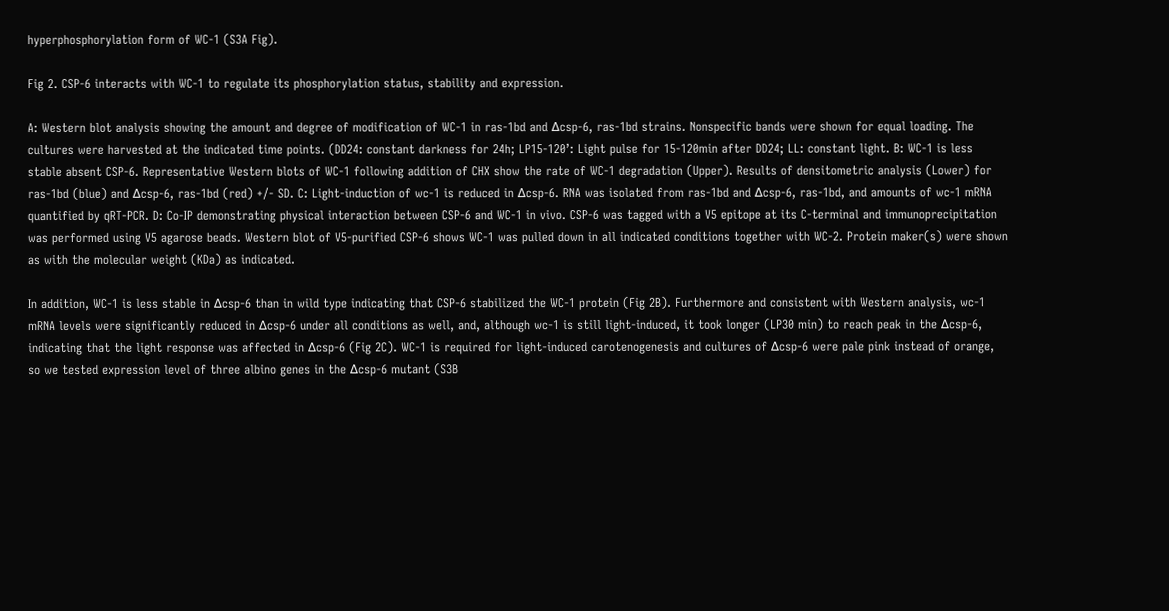hyperphosphorylation form of WC-1 (S3A Fig).

Fig 2. CSP-6 interacts with WC-1 to regulate its phosphorylation status, stability and expression.

A: Western blot analysis showing the amount and degree of modification of WC-1 in ras-1bd and Δcsp-6, ras-1bd strains. Nonspecific bands were shown for equal loading. The cultures were harvested at the indicated time points. (DD24: constant darkness for 24h; LP15-120’: Light pulse for 15-120min after DD24; LL: constant light. B: WC-1 is less stable absent CSP-6. Representative Western blots of WC-1 following addition of CHX show the rate of WC-1 degradation (Upper). Results of densitometric analysis (Lower) for ras-1bd (blue) and Δcsp-6, ras-1bd (red) +/- SD. C: Light-induction of wc-1 is reduced in Δcsp-6. RNA was isolated from ras-1bd and Δcsp-6, ras-1bd, and amounts of wc-1 mRNA quantified by qRT-PCR. D: Co-IP demonstrating physical interaction between CSP-6 and WC-1 in vivo. CSP-6 was tagged with a V5 epitope at its C-terminal and immunoprecipitation was performed using V5 agarose beads. Western blot of V5-purified CSP-6 shows WC-1 was pulled down in all indicated conditions together with WC-2. Protein maker(s) were shown as with the molecular weight (KDa) as indicated.

In addition, WC-1 is less stable in Δcsp-6 than in wild type indicating that CSP-6 stabilized the WC-1 protein (Fig 2B). Furthermore and consistent with Western analysis, wc-1 mRNA levels were significantly reduced in Δcsp-6 under all conditions as well, and, although wc-1 is still light-induced, it took longer (LP30 min) to reach peak in the Δcsp-6, indicating that the light response was affected in Δcsp-6 (Fig 2C). WC-1 is required for light-induced carotenogenesis and cultures of Δcsp-6 were pale pink instead of orange, so we tested expression level of three albino genes in the Δcsp-6 mutant (S3B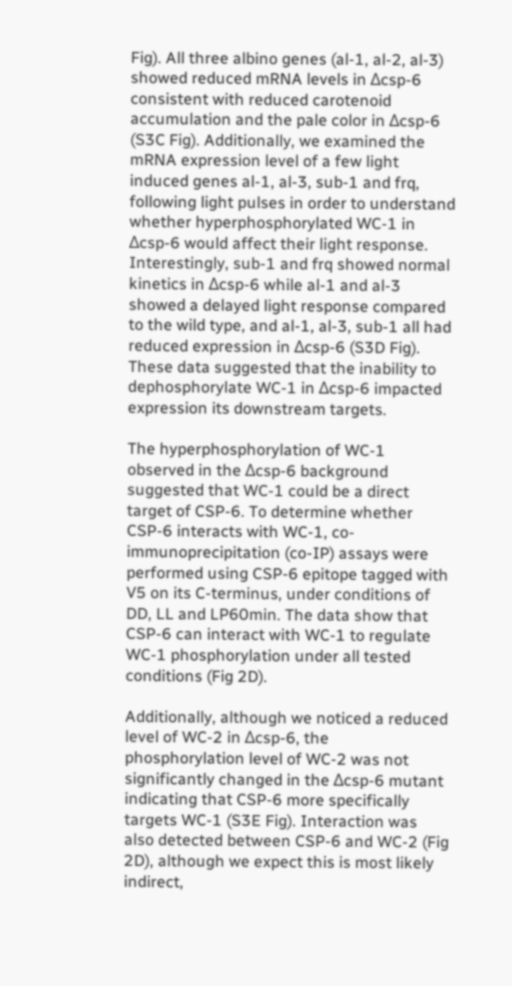Fig). All three albino genes (al-1, al-2, al-3) showed reduced mRNA levels in Δcsp-6 consistent with reduced carotenoid accumulation and the pale color in Δcsp-6 (S3C Fig). Additionally, we examined the mRNA expression level of a few light induced genes al-1, al-3, sub-1 and frq, following light pulses in order to understand whether hyperphosphorylated WC-1 in Δcsp-6 would affect their light response. Interestingly, sub-1 and frq showed normal kinetics in Δcsp-6 while al-1 and al-3 showed a delayed light response compared to the wild type, and al-1, al-3, sub-1 all had reduced expression in Δcsp-6 (S3D Fig). These data suggested that the inability to dephosphorylate WC-1 in Δcsp-6 impacted expression its downstream targets.

The hyperphosphorylation of WC-1 observed in the Δcsp-6 background suggested that WC-1 could be a direct target of CSP-6. To determine whether CSP-6 interacts with WC-1, co-immunoprecipitation (co-IP) assays were performed using CSP-6 epitope tagged with V5 on its C-terminus, under conditions of DD, LL and LP60min. The data show that CSP-6 can interact with WC-1 to regulate WC-1 phosphorylation under all tested conditions (Fig 2D).

Additionally, although we noticed a reduced level of WC-2 in Δcsp-6, the phosphorylation level of WC-2 was not significantly changed in the Δcsp-6 mutant indicating that CSP-6 more specifically targets WC-1 (S3E Fig). Interaction was also detected between CSP-6 and WC-2 (Fig 2D), although we expect this is most likely indirect,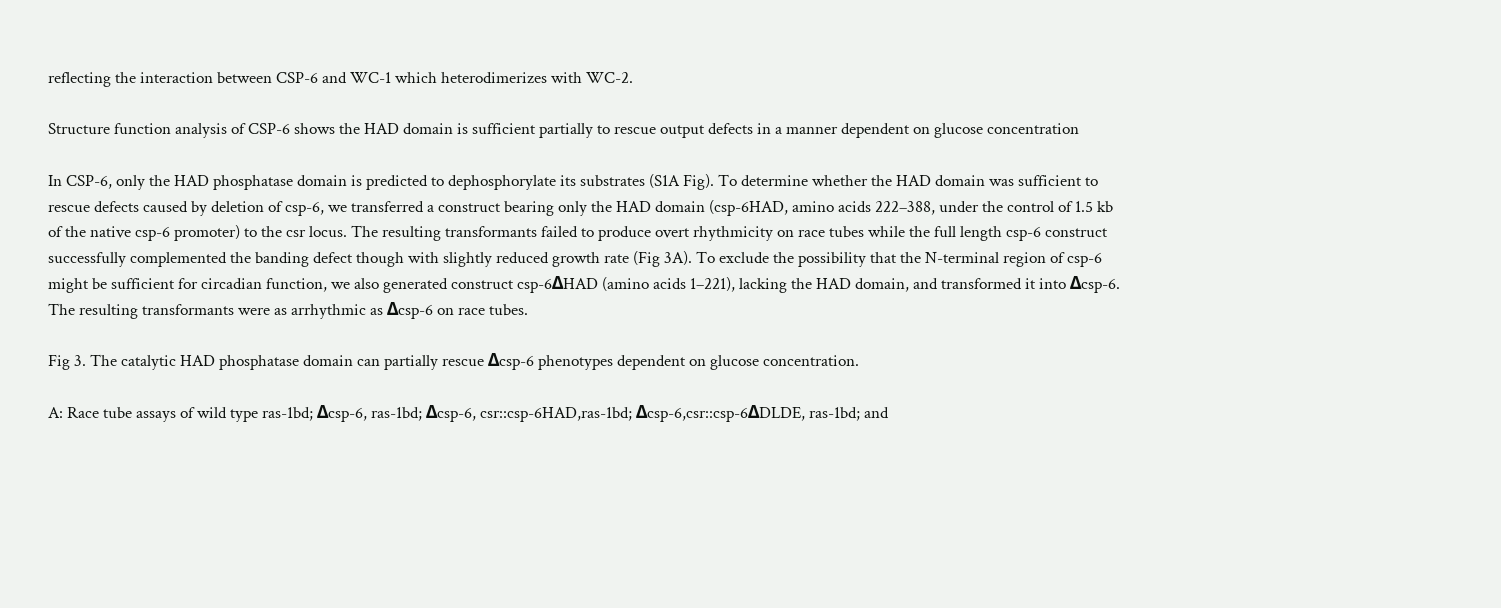reflecting the interaction between CSP-6 and WC-1 which heterodimerizes with WC-2.

Structure function analysis of CSP-6 shows the HAD domain is sufficient partially to rescue output defects in a manner dependent on glucose concentration

In CSP-6, only the HAD phosphatase domain is predicted to dephosphorylate its substrates (S1A Fig). To determine whether the HAD domain was sufficient to rescue defects caused by deletion of csp-6, we transferred a construct bearing only the HAD domain (csp-6HAD, amino acids 222–388, under the control of 1.5 kb of the native csp-6 promoter) to the csr locus. The resulting transformants failed to produce overt rhythmicity on race tubes while the full length csp-6 construct successfully complemented the banding defect though with slightly reduced growth rate (Fig 3A). To exclude the possibility that the N-terminal region of csp-6 might be sufficient for circadian function, we also generated construct csp-6ΔHAD (amino acids 1–221), lacking the HAD domain, and transformed it into Δcsp-6. The resulting transformants were as arrhythmic as Δcsp-6 on race tubes.

Fig 3. The catalytic HAD phosphatase domain can partially rescue Δcsp-6 phenotypes dependent on glucose concentration.

A: Race tube assays of wild type ras-1bd; Δcsp-6, ras-1bd; Δcsp-6, csr::csp-6HAD,ras-1bd; Δcsp-6,csr::csp-6ΔDLDE, ras-1bd; and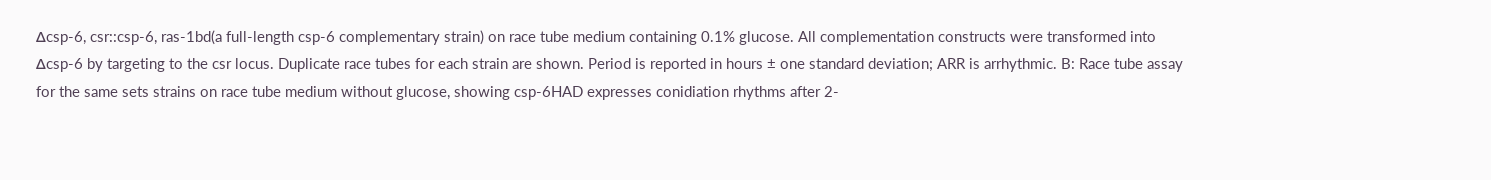Δcsp-6, csr::csp-6, ras-1bd(a full-length csp-6 complementary strain) on race tube medium containing 0.1% glucose. All complementation constructs were transformed into Δcsp-6 by targeting to the csr locus. Duplicate race tubes for each strain are shown. Period is reported in hours ± one standard deviation; ARR is arrhythmic. B: Race tube assay for the same sets strains on race tube medium without glucose, showing csp-6HAD expresses conidiation rhythms after 2-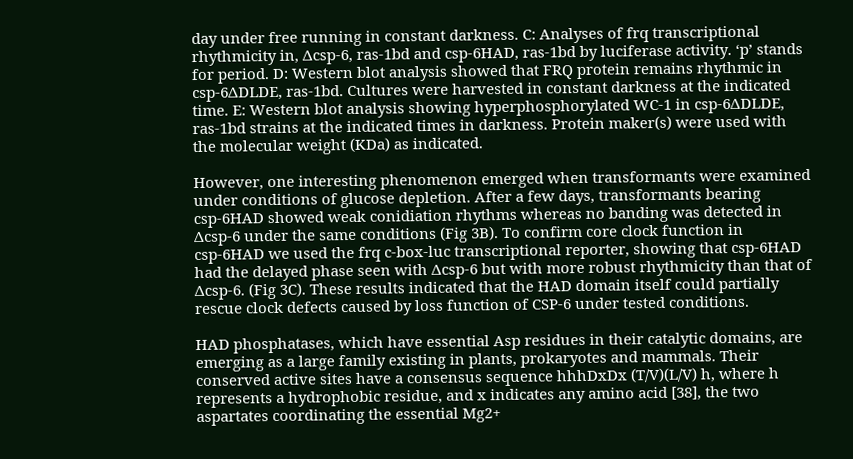day under free running in constant darkness. C: Analyses of frq transcriptional rhythmicity in, Δcsp-6, ras-1bd and csp-6HAD, ras-1bd by luciferase activity. ‘p’ stands for period. D: Western blot analysis showed that FRQ protein remains rhythmic in csp-6ΔDLDE, ras-1bd. Cultures were harvested in constant darkness at the indicated time. E: Western blot analysis showing hyperphosphorylated WC-1 in csp-6ΔDLDE, ras-1bd strains at the indicated times in darkness. Protein maker(s) were used with the molecular weight (KDa) as indicated.

However, one interesting phenomenon emerged when transformants were examined under conditions of glucose depletion. After a few days, transformants bearing csp-6HAD showed weak conidiation rhythms whereas no banding was detected in Δcsp-6 under the same conditions (Fig 3B). To confirm core clock function in csp-6HAD we used the frq c-box-luc transcriptional reporter, showing that csp-6HAD had the delayed phase seen with Δcsp-6 but with more robust rhythmicity than that of Δcsp-6. (Fig 3C). These results indicated that the HAD domain itself could partially rescue clock defects caused by loss function of CSP-6 under tested conditions.

HAD phosphatases, which have essential Asp residues in their catalytic domains, are emerging as a large family existing in plants, prokaryotes and mammals. Their conserved active sites have a consensus sequence hhhDxDx (T/V)(L/V) h, where h represents a hydrophobic residue, and x indicates any amino acid [38], the two aspartates coordinating the essential Mg2+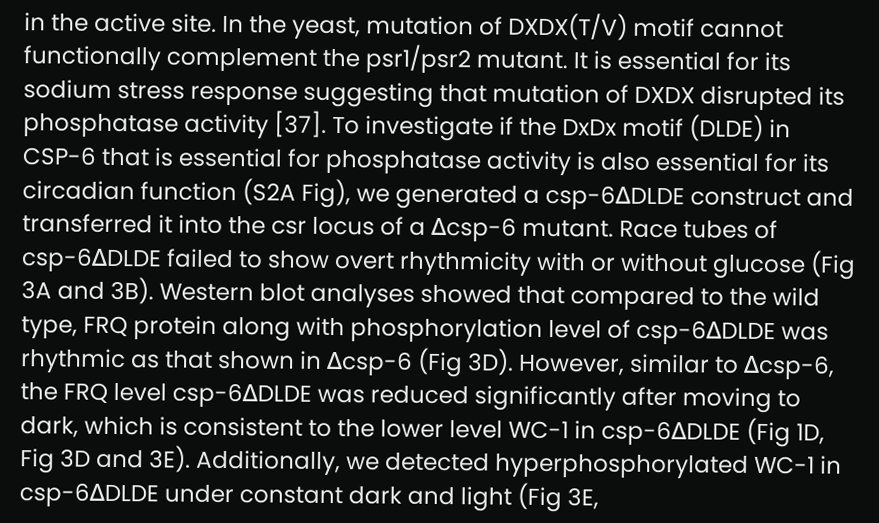in the active site. In the yeast, mutation of DXDX(T/V) motif cannot functionally complement the psr1/psr2 mutant. It is essential for its sodium stress response suggesting that mutation of DXDX disrupted its phosphatase activity [37]. To investigate if the DxDx motif (DLDE) in CSP-6 that is essential for phosphatase activity is also essential for its circadian function (S2A Fig), we generated a csp-6ΔDLDE construct and transferred it into the csr locus of a Δcsp-6 mutant. Race tubes of csp-6ΔDLDE failed to show overt rhythmicity with or without glucose (Fig 3A and 3B). Western blot analyses showed that compared to the wild type, FRQ protein along with phosphorylation level of csp-6ΔDLDE was rhythmic as that shown in Δcsp-6 (Fig 3D). However, similar to Δcsp-6, the FRQ level csp-6ΔDLDE was reduced significantly after moving to dark, which is consistent to the lower level WC-1 in csp-6ΔDLDE (Fig 1D, Fig 3D and 3E). Additionally, we detected hyperphosphorylated WC-1 in csp-6ΔDLDE under constant dark and light (Fig 3E,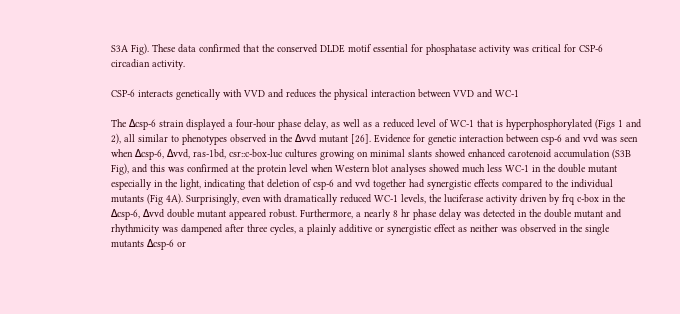S3A Fig). These data confirmed that the conserved DLDE motif essential for phosphatase activity was critical for CSP-6 circadian activity.

CSP-6 interacts genetically with VVD and reduces the physical interaction between VVD and WC-1

The Δcsp-6 strain displayed a four-hour phase delay, as well as a reduced level of WC-1 that is hyperphosphorylated (Figs 1 and 2), all similar to phenotypes observed in the Δvvd mutant [26]. Evidence for genetic interaction between csp-6 and vvd was seen when Δcsp-6, Δvvd, ras-1bd, csr::c-box-luc cultures growing on minimal slants showed enhanced carotenoid accumulation (S3B Fig), and this was confirmed at the protein level when Western blot analyses showed much less WC-1 in the double mutant especially in the light, indicating that deletion of csp-6 and vvd together had synergistic effects compared to the individual mutants (Fig 4A). Surprisingly, even with dramatically reduced WC-1 levels, the luciferase activity driven by frq c-box in the Δcsp-6, Δvvd double mutant appeared robust. Furthermore, a nearly 8 hr phase delay was detected in the double mutant and rhythmicity was dampened after three cycles, a plainly additive or synergistic effect as neither was observed in the single mutants Δcsp-6 or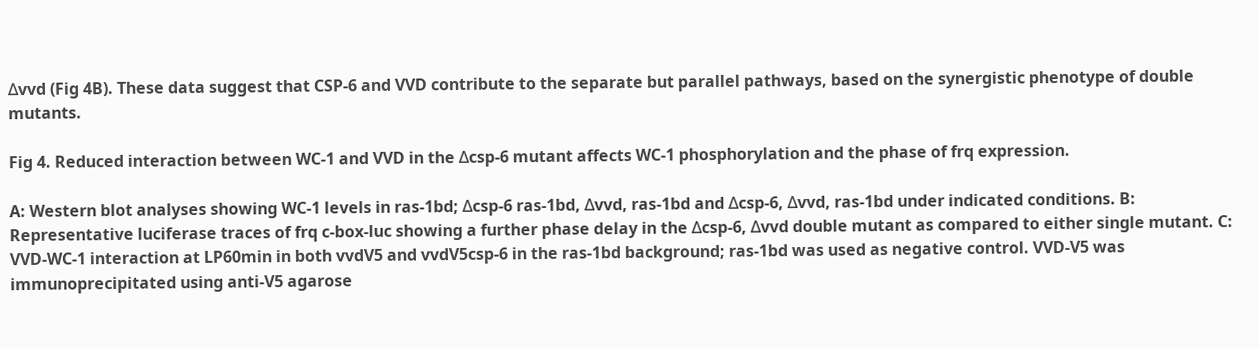Δvvd (Fig 4B). These data suggest that CSP-6 and VVD contribute to the separate but parallel pathways, based on the synergistic phenotype of double mutants.

Fig 4. Reduced interaction between WC-1 and VVD in the Δcsp-6 mutant affects WC-1 phosphorylation and the phase of frq expression.

A: Western blot analyses showing WC-1 levels in ras-1bd; Δcsp-6 ras-1bd, Δvvd, ras-1bd and Δcsp-6, Δvvd, ras-1bd under indicated conditions. B: Representative luciferase traces of frq c-box-luc showing a further phase delay in the Δcsp-6, Δvvd double mutant as compared to either single mutant. C: VVD-WC-1 interaction at LP60min in both vvdV5 and vvdV5csp-6 in the ras-1bd background; ras-1bd was used as negative control. VVD-V5 was immunoprecipitated using anti-V5 agarose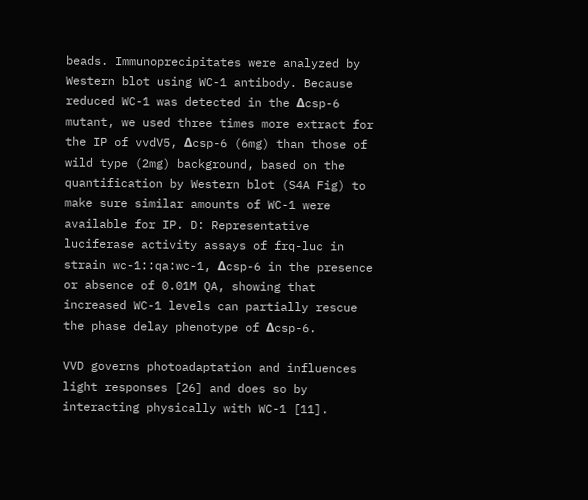beads. Immunoprecipitates were analyzed by Western blot using WC-1 antibody. Because reduced WC-1 was detected in the Δcsp-6 mutant, we used three times more extract for the IP of vvdV5, Δcsp-6 (6mg) than those of wild type (2mg) background, based on the quantification by Western blot (S4A Fig) to make sure similar amounts of WC-1 were available for IP. D: Representative luciferase activity assays of frq-luc in strain wc-1::qa:wc-1, Δcsp-6 in the presence or absence of 0.01M QA, showing that increased WC-1 levels can partially rescue the phase delay phenotype of Δcsp-6.

VVD governs photoadaptation and influences light responses [26] and does so by interacting physically with WC-1 [11].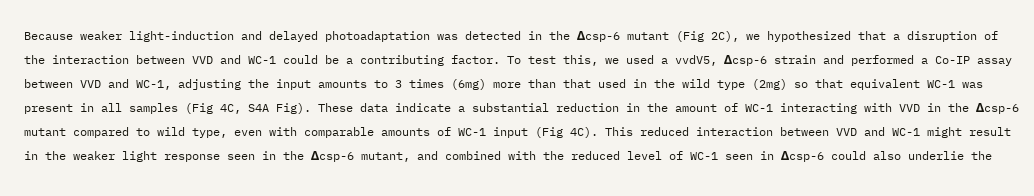Because weaker light-induction and delayed photoadaptation was detected in the Δcsp-6 mutant (Fig 2C), we hypothesized that a disruption of the interaction between VVD and WC-1 could be a contributing factor. To test this, we used a vvdV5, Δcsp-6 strain and performed a Co-IP assay between VVD and WC-1, adjusting the input amounts to 3 times (6mg) more than that used in the wild type (2mg) so that equivalent WC-1 was present in all samples (Fig 4C, S4A Fig). These data indicate a substantial reduction in the amount of WC-1 interacting with VVD in the Δcsp-6 mutant compared to wild type, even with comparable amounts of WC-1 input (Fig 4C). This reduced interaction between VVD and WC-1 might result in the weaker light response seen in the Δcsp-6 mutant, and combined with the reduced level of WC-1 seen in Δcsp-6 could also underlie the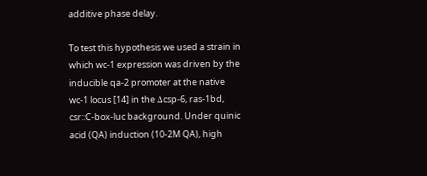additive phase delay.

To test this hypothesis we used a strain in which wc-1 expression was driven by the inducible qa-2 promoter at the native wc-1 locus [14] in the Δcsp-6, ras-1bd, csr::C-box-luc background. Under quinic acid (QA) induction (10-2M QA), high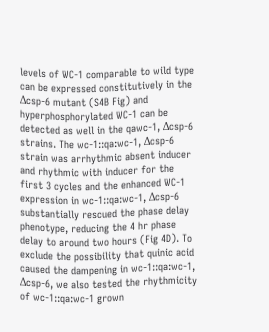levels of WC-1 comparable to wild type can be expressed constitutively in the Δcsp-6 mutant (S4B Fig) and hyperphosphorylated WC-1 can be detected as well in the qawc-1, Δcsp-6 strains. The wc-1::qa:wc-1, Δcsp-6 strain was arrhythmic absent inducer and rhythmic with inducer for the first 3 cycles and the enhanced WC-1 expression in wc-1::qa:wc-1, Δcsp-6 substantially rescued the phase delay phenotype, reducing the 4 hr phase delay to around two hours (Fig 4D). To exclude the possibility that quinic acid caused the dampening in wc-1::qa:wc-1, Δcsp-6, we also tested the rhythmicity of wc-1::qa:wc-1 grown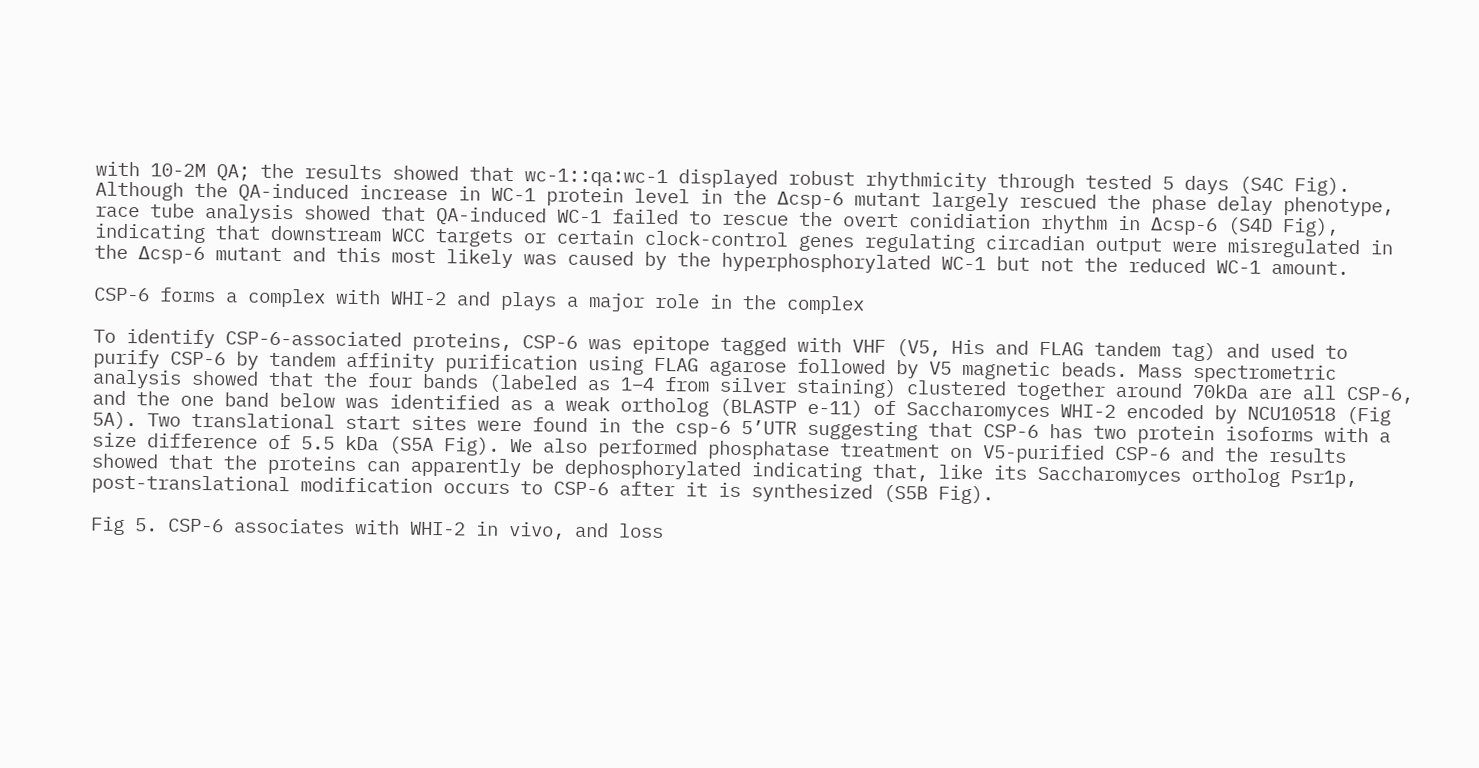with 10-2M QA; the results showed that wc-1::qa:wc-1 displayed robust rhythmicity through tested 5 days (S4C Fig). Although the QA-induced increase in WC-1 protein level in the Δcsp-6 mutant largely rescued the phase delay phenotype, race tube analysis showed that QA-induced WC-1 failed to rescue the overt conidiation rhythm in Δcsp-6 (S4D Fig), indicating that downstream WCC targets or certain clock-control genes regulating circadian output were misregulated in the Δcsp-6 mutant and this most likely was caused by the hyperphosphorylated WC-1 but not the reduced WC-1 amount.

CSP-6 forms a complex with WHI-2 and plays a major role in the complex

To identify CSP-6-associated proteins, CSP-6 was epitope tagged with VHF (V5, His and FLAG tandem tag) and used to purify CSP-6 by tandem affinity purification using FLAG agarose followed by V5 magnetic beads. Mass spectrometric analysis showed that the four bands (labeled as 1–4 from silver staining) clustered together around 70kDa are all CSP-6, and the one band below was identified as a weak ortholog (BLASTP e-11) of Saccharomyces WHI-2 encoded by NCU10518 (Fig 5A). Two translational start sites were found in the csp-6 5’UTR suggesting that CSP-6 has two protein isoforms with a size difference of 5.5 kDa (S5A Fig). We also performed phosphatase treatment on V5-purified CSP-6 and the results showed that the proteins can apparently be dephosphorylated indicating that, like its Saccharomyces ortholog Psr1p, post-translational modification occurs to CSP-6 after it is synthesized (S5B Fig).

Fig 5. CSP-6 associates with WHI-2 in vivo, and loss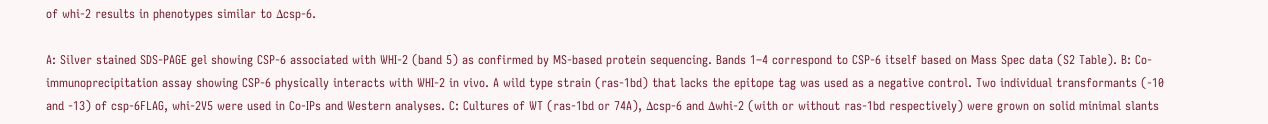of whi-2 results in phenotypes similar to Δcsp-6.

A: Silver stained SDS-PAGE gel showing CSP-6 associated with WHI-2 (band 5) as confirmed by MS-based protein sequencing. Bands 1–4 correspond to CSP-6 itself based on Mass Spec data (S2 Table). B: Co-immunoprecipitation assay showing CSP-6 physically interacts with WHI-2 in vivo. A wild type strain (ras-1bd) that lacks the epitope tag was used as a negative control. Two individual transformants (-10 and -13) of csp-6FLAG, whi-2V5 were used in Co-IPs and Western analyses. C: Cultures of WT (ras-1bd or 74A), Δcsp-6 and Δwhi-2 (with or without ras-1bd respectively) were grown on solid minimal slants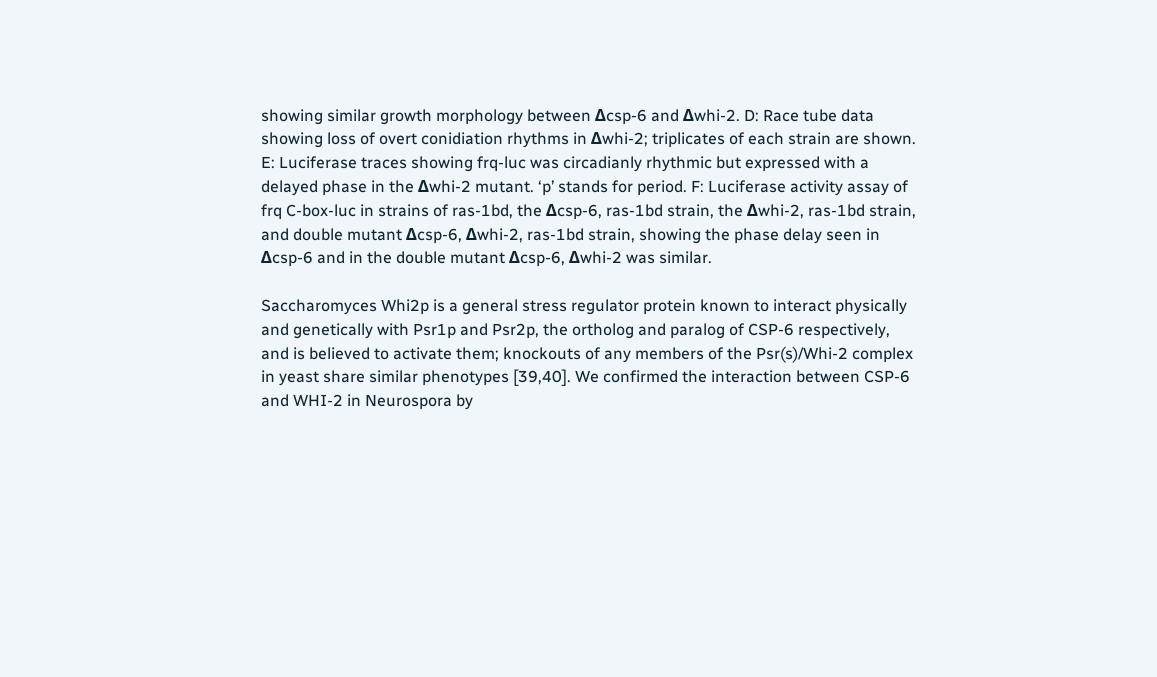showing similar growth morphology between Δcsp-6 and Δwhi-2. D: Race tube data showing loss of overt conidiation rhythms in Δwhi-2; triplicates of each strain are shown. E: Luciferase traces showing frq-luc was circadianly rhythmic but expressed with a delayed phase in the Δwhi-2 mutant. ‘p’ stands for period. F: Luciferase activity assay of frq C-box-luc in strains of ras-1bd, the Δcsp-6, ras-1bd strain, the Δwhi-2, ras-1bd strain, and double mutant Δcsp-6, Δwhi-2, ras-1bd strain, showing the phase delay seen in Δcsp-6 and in the double mutant Δcsp-6, Δwhi-2 was similar.

Saccharomyces Whi2p is a general stress regulator protein known to interact physically and genetically with Psr1p and Psr2p, the ortholog and paralog of CSP-6 respectively, and is believed to activate them; knockouts of any members of the Psr(s)/Whi-2 complex in yeast share similar phenotypes [39,40]. We confirmed the interaction between CSP-6 and WHI-2 in Neurospora by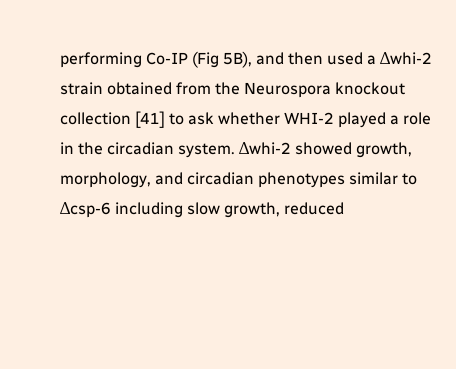performing Co-IP (Fig 5B), and then used a Δwhi-2 strain obtained from the Neurospora knockout collection [41] to ask whether WHI-2 played a role in the circadian system. Δwhi-2 showed growth, morphology, and circadian phenotypes similar to Δcsp-6 including slow growth, reduced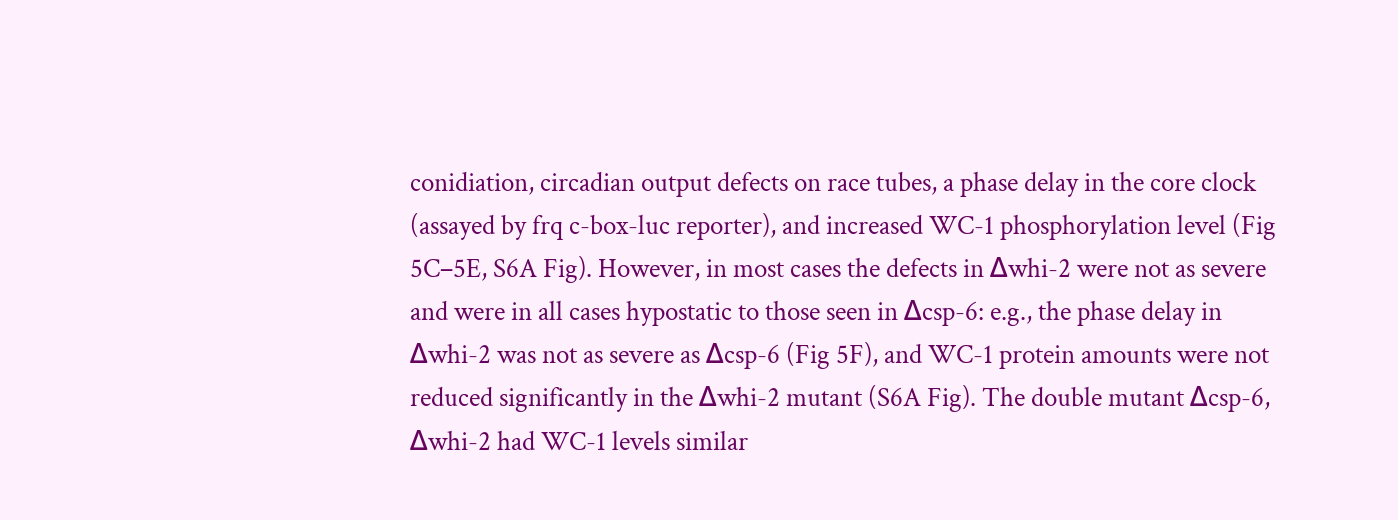conidiation, circadian output defects on race tubes, a phase delay in the core clock (assayed by frq c-box-luc reporter), and increased WC-1 phosphorylation level (Fig 5C–5E, S6A Fig). However, in most cases the defects in Δwhi-2 were not as severe and were in all cases hypostatic to those seen in Δcsp-6: e.g., the phase delay in Δwhi-2 was not as severe as Δcsp-6 (Fig 5F), and WC-1 protein amounts were not reduced significantly in the Δwhi-2 mutant (S6A Fig). The double mutant Δcsp-6, Δwhi-2 had WC-1 levels similar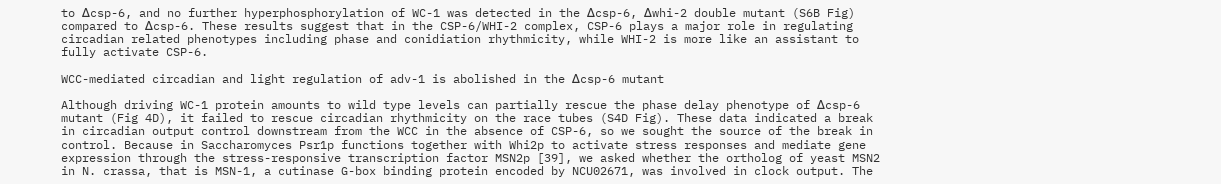to Δcsp-6, and no further hyperphosphorylation of WC-1 was detected in the Δcsp-6, Δwhi-2 double mutant (S6B Fig) compared to Δcsp-6. These results suggest that in the CSP-6/WHI-2 complex, CSP-6 plays a major role in regulating circadian related phenotypes including phase and conidiation rhythmicity, while WHI-2 is more like an assistant to fully activate CSP-6.

WCC-mediated circadian and light regulation of adv-1 is abolished in the Δcsp-6 mutant

Although driving WC-1 protein amounts to wild type levels can partially rescue the phase delay phenotype of Δcsp-6 mutant (Fig 4D), it failed to rescue circadian rhythmicity on the race tubes (S4D Fig). These data indicated a break in circadian output control downstream from the WCC in the absence of CSP-6, so we sought the source of the break in control. Because in Saccharomyces Psr1p functions together with Whi2p to activate stress responses and mediate gene expression through the stress-responsive transcription factor MSN2p [39], we asked whether the ortholog of yeast MSN2 in N. crassa, that is MSN-1, a cutinase G-box binding protein encoded by NCU02671, was involved in clock output. The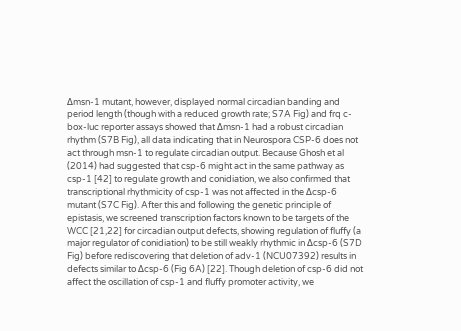Δmsn-1 mutant, however, displayed normal circadian banding and period length (though with a reduced growth rate; S7A Fig) and frq c-box-luc reporter assays showed that Δmsn-1 had a robust circadian rhythm (S7B Fig), all data indicating that in Neurospora CSP-6 does not act through msn-1 to regulate circadian output. Because Ghosh et al (2014) had suggested that csp-6 might act in the same pathway as csp-1 [42] to regulate growth and conidiation, we also confirmed that transcriptional rhythmicity of csp-1 was not affected in the Δcsp-6 mutant (S7C Fig). After this and following the genetic principle of epistasis, we screened transcription factors known to be targets of the WCC [21,22] for circadian output defects, showing regulation of fluffy (a major regulator of conidiation) to be still weakly rhythmic in Δcsp-6 (S7D Fig) before rediscovering that deletion of adv-1 (NCU07392) results in defects similar to Δcsp-6 (Fig 6A) [22]. Though deletion of csp-6 did not affect the oscillation of csp-1 and fluffy promoter activity, we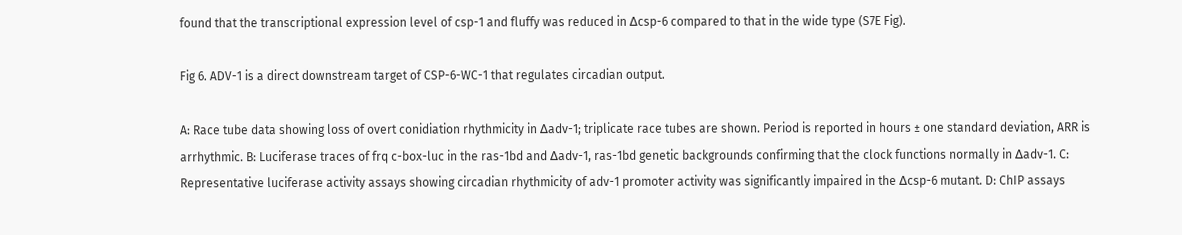found that the transcriptional expression level of csp-1 and fluffy was reduced in Δcsp-6 compared to that in the wide type (S7E Fig).

Fig 6. ADV-1 is a direct downstream target of CSP-6-WC-1 that regulates circadian output.

A: Race tube data showing loss of overt conidiation rhythmicity in Δadv-1; triplicate race tubes are shown. Period is reported in hours ± one standard deviation, ARR is arrhythmic. B: Luciferase traces of frq c-box-luc in the ras-1bd and Δadv-1, ras-1bd genetic backgrounds confirming that the clock functions normally in Δadv-1. C: Representative luciferase activity assays showing circadian rhythmicity of adv-1 promoter activity was significantly impaired in the Δcsp-6 mutant. D: ChIP assays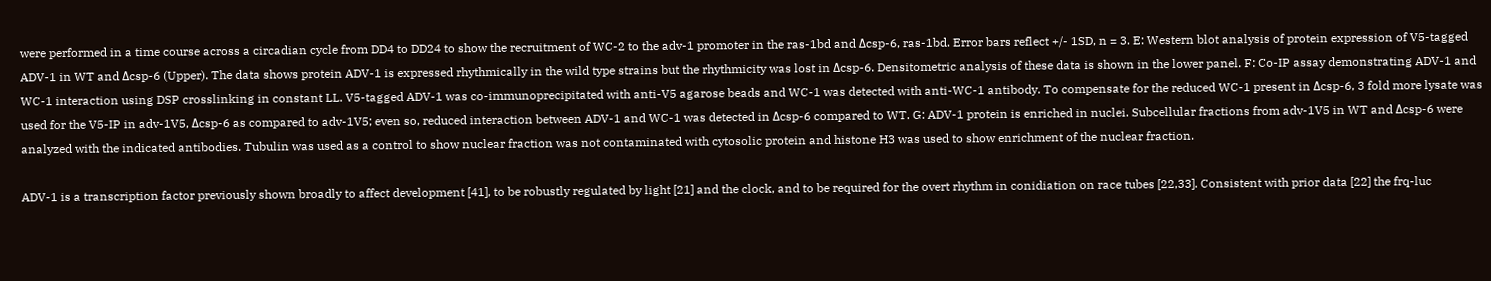were performed in a time course across a circadian cycle from DD4 to DD24 to show the recruitment of WC-2 to the adv-1 promoter in the ras-1bd and Δcsp-6, ras-1bd. Error bars reflect +/- 1SD, n = 3. E: Western blot analysis of protein expression of V5-tagged ADV-1 in WT and Δcsp-6 (Upper). The data shows protein ADV-1 is expressed rhythmically in the wild type strains but the rhythmicity was lost in Δcsp-6. Densitometric analysis of these data is shown in the lower panel. F: Co-IP assay demonstrating ADV-1 and WC-1 interaction using DSP crosslinking in constant LL. V5-tagged ADV-1 was co-immunoprecipitated with anti-V5 agarose beads and WC-1 was detected with anti-WC-1 antibody. To compensate for the reduced WC-1 present in Δcsp-6, 3 fold more lysate was used for the V5-IP in adv-1V5, Δcsp-6 as compared to adv-1V5; even so, reduced interaction between ADV-1 and WC-1 was detected in Δcsp-6 compared to WT. G: ADV-1 protein is enriched in nuclei. Subcellular fractions from adv-1V5 in WT and Δcsp-6 were analyzed with the indicated antibodies. Tubulin was used as a control to show nuclear fraction was not contaminated with cytosolic protein and histone H3 was used to show enrichment of the nuclear fraction.

ADV-1 is a transcription factor previously shown broadly to affect development [41], to be robustly regulated by light [21] and the clock, and to be required for the overt rhythm in conidiation on race tubes [22,33]. Consistent with prior data [22] the frq-luc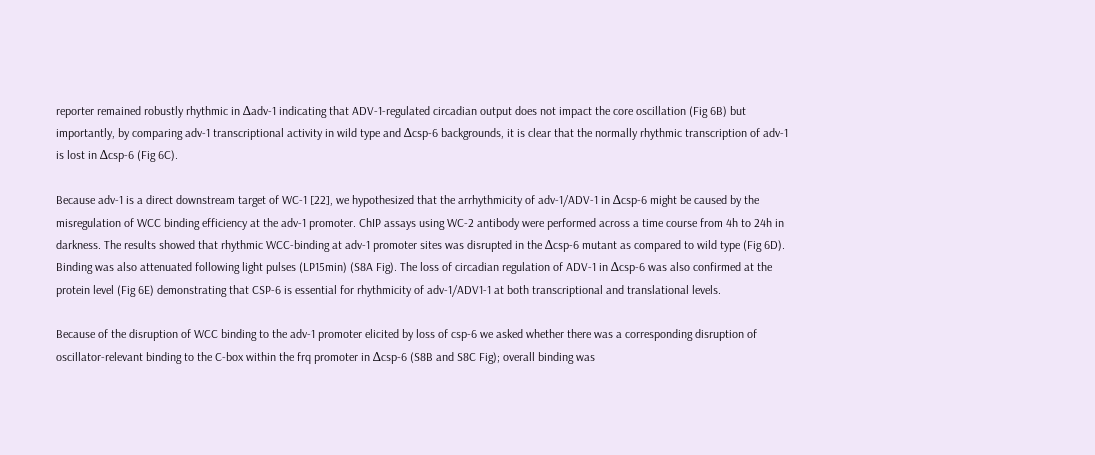reporter remained robustly rhythmic in Δadv-1 indicating that ADV-1-regulated circadian output does not impact the core oscillation (Fig 6B) but importantly, by comparing adv-1 transcriptional activity in wild type and Δcsp-6 backgrounds, it is clear that the normally rhythmic transcription of adv-1 is lost in Δcsp-6 (Fig 6C).

Because adv-1 is a direct downstream target of WC-1 [22], we hypothesized that the arrhythmicity of adv-1/ADV-1 in Δcsp-6 might be caused by the misregulation of WCC binding efficiency at the adv-1 promoter. ChIP assays using WC-2 antibody were performed across a time course from 4h to 24h in darkness. The results showed that rhythmic WCC-binding at adv-1 promoter sites was disrupted in the Δcsp-6 mutant as compared to wild type (Fig 6D). Binding was also attenuated following light pulses (LP15min) (S8A Fig). The loss of circadian regulation of ADV-1 in Δcsp-6 was also confirmed at the protein level (Fig 6E) demonstrating that CSP-6 is essential for rhythmicity of adv-1/ADV1-1 at both transcriptional and translational levels.

Because of the disruption of WCC binding to the adv-1 promoter elicited by loss of csp-6 we asked whether there was a corresponding disruption of oscillator-relevant binding to the C-box within the frq promoter in Δcsp-6 (S8B and S8C Fig); overall binding was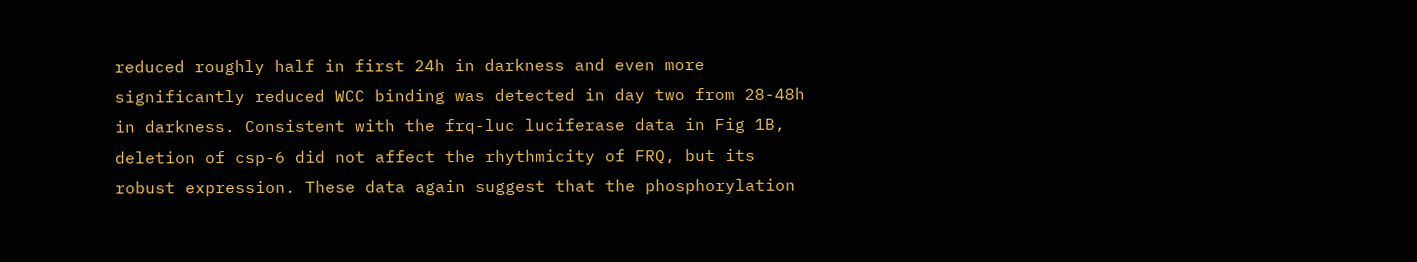reduced roughly half in first 24h in darkness and even more significantly reduced WCC binding was detected in day two from 28-48h in darkness. Consistent with the frq-luc luciferase data in Fig 1B, deletion of csp-6 did not affect the rhythmicity of FRQ, but its robust expression. These data again suggest that the phosphorylation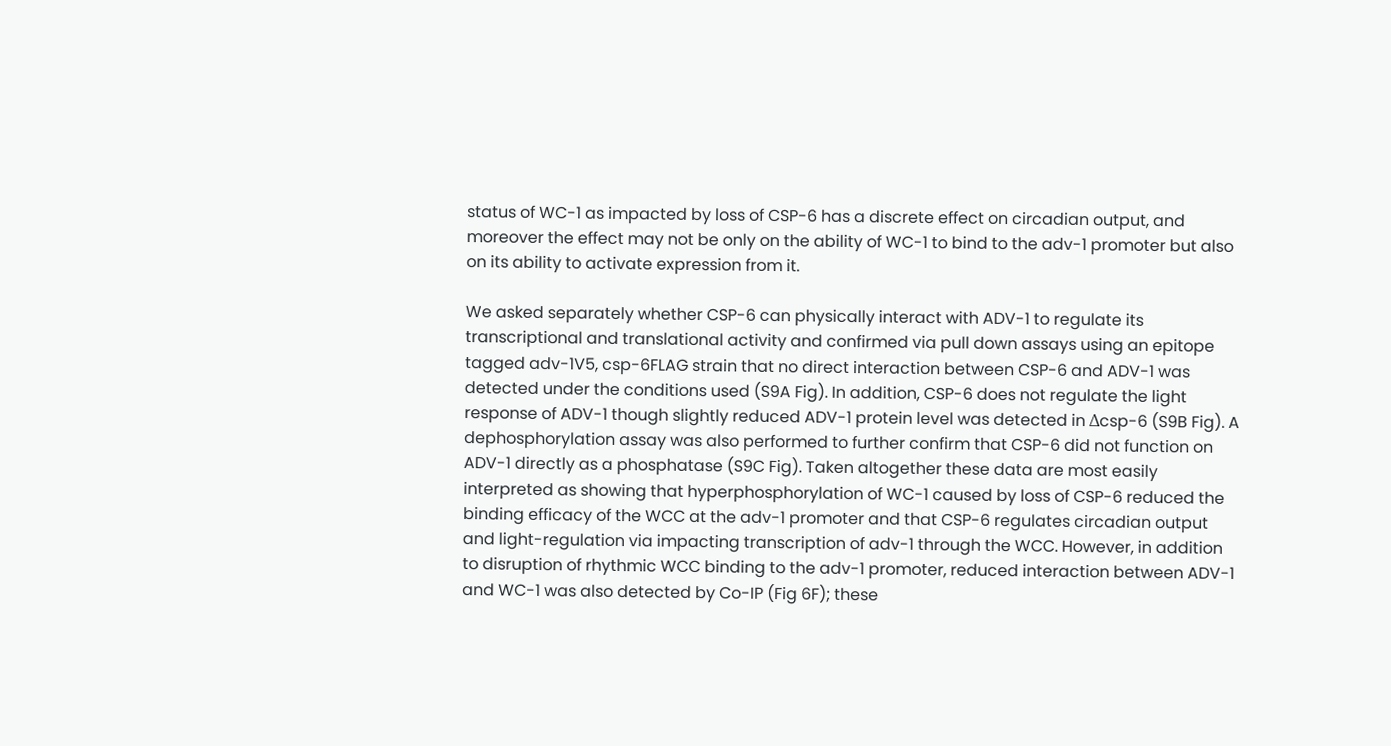status of WC-1 as impacted by loss of CSP-6 has a discrete effect on circadian output, and moreover the effect may not be only on the ability of WC-1 to bind to the adv-1 promoter but also on its ability to activate expression from it.

We asked separately whether CSP-6 can physically interact with ADV-1 to regulate its transcriptional and translational activity and confirmed via pull down assays using an epitope tagged adv-1V5, csp-6FLAG strain that no direct interaction between CSP-6 and ADV-1 was detected under the conditions used (S9A Fig). In addition, CSP-6 does not regulate the light response of ADV-1 though slightly reduced ADV-1 protein level was detected in Δcsp-6 (S9B Fig). A dephosphorylation assay was also performed to further confirm that CSP-6 did not function on ADV-1 directly as a phosphatase (S9C Fig). Taken altogether these data are most easily interpreted as showing that hyperphosphorylation of WC-1 caused by loss of CSP-6 reduced the binding efficacy of the WCC at the adv-1 promoter and that CSP-6 regulates circadian output and light-regulation via impacting transcription of adv-1 through the WCC. However, in addition to disruption of rhythmic WCC binding to the adv-1 promoter, reduced interaction between ADV-1 and WC-1 was also detected by Co-IP (Fig 6F); these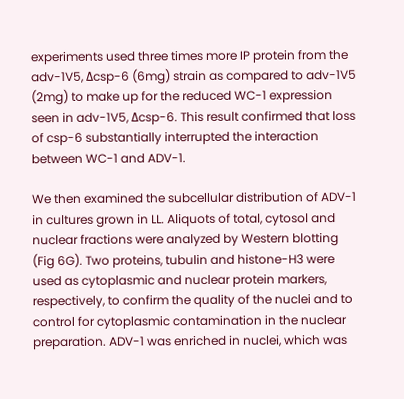experiments used three times more IP protein from the adv-1V5, Δcsp-6 (6mg) strain as compared to adv-1V5 (2mg) to make up for the reduced WC-1 expression seen in adv-1V5, Δcsp-6. This result confirmed that loss of csp-6 substantially interrupted the interaction between WC-1 and ADV-1.

We then examined the subcellular distribution of ADV-1 in cultures grown in LL. Aliquots of total, cytosol and nuclear fractions were analyzed by Western blotting (Fig 6G). Two proteins, tubulin and histone-H3 were used as cytoplasmic and nuclear protein markers, respectively, to confirm the quality of the nuclei and to control for cytoplasmic contamination in the nuclear preparation. ADV-1 was enriched in nuclei, which was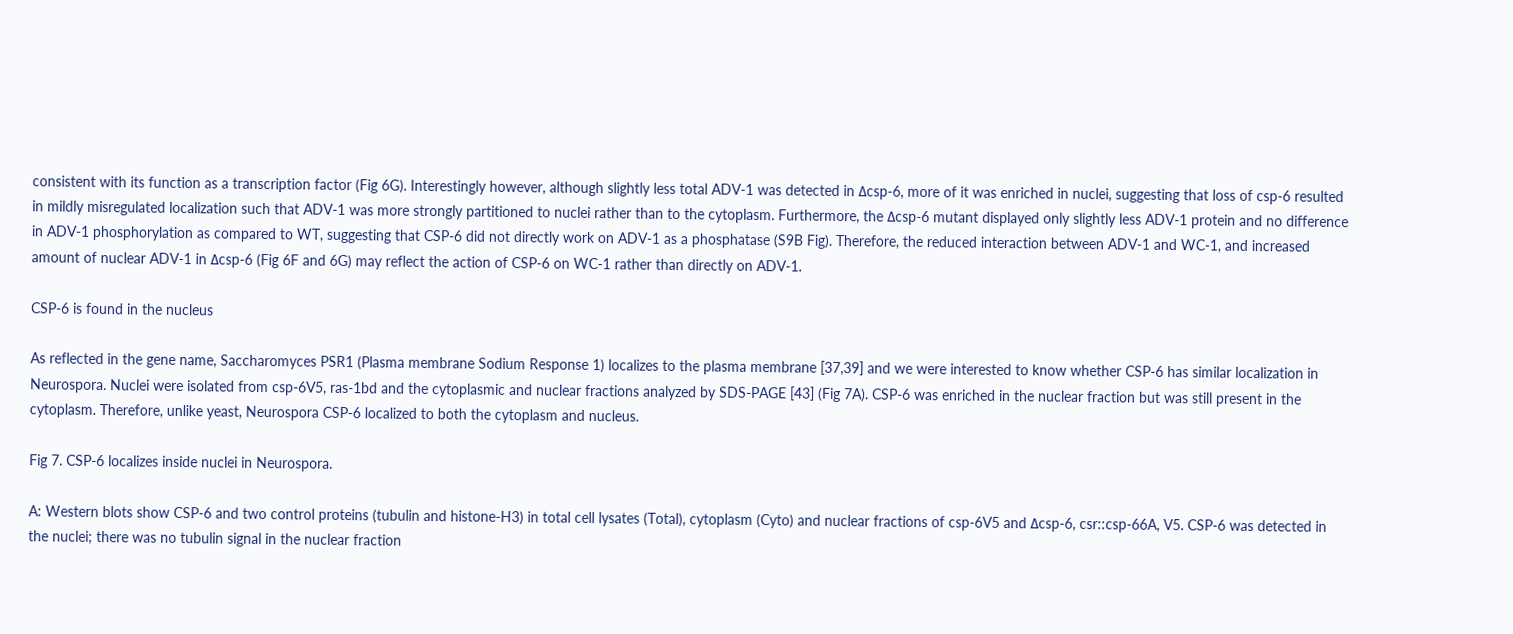consistent with its function as a transcription factor (Fig 6G). Interestingly however, although slightly less total ADV-1 was detected in Δcsp-6, more of it was enriched in nuclei, suggesting that loss of csp-6 resulted in mildly misregulated localization such that ADV-1 was more strongly partitioned to nuclei rather than to the cytoplasm. Furthermore, the Δcsp-6 mutant displayed only slightly less ADV-1 protein and no difference in ADV-1 phosphorylation as compared to WT, suggesting that CSP-6 did not directly work on ADV-1 as a phosphatase (S9B Fig). Therefore, the reduced interaction between ADV-1 and WC-1, and increased amount of nuclear ADV-1 in Δcsp-6 (Fig 6F and 6G) may reflect the action of CSP-6 on WC-1 rather than directly on ADV-1.

CSP-6 is found in the nucleus

As reflected in the gene name, Saccharomyces PSR1 (Plasma membrane Sodium Response 1) localizes to the plasma membrane [37,39] and we were interested to know whether CSP-6 has similar localization in Neurospora. Nuclei were isolated from csp-6V5, ras-1bd and the cytoplasmic and nuclear fractions analyzed by SDS-PAGE [43] (Fig 7A). CSP-6 was enriched in the nuclear fraction but was still present in the cytoplasm. Therefore, unlike yeast, Neurospora CSP-6 localized to both the cytoplasm and nucleus.

Fig 7. CSP-6 localizes inside nuclei in Neurospora.

A: Western blots show CSP-6 and two control proteins (tubulin and histone-H3) in total cell lysates (Total), cytoplasm (Cyto) and nuclear fractions of csp-6V5 and Δcsp-6, csr::csp-66A, V5. CSP-6 was detected in the nuclei; there was no tubulin signal in the nuclear fraction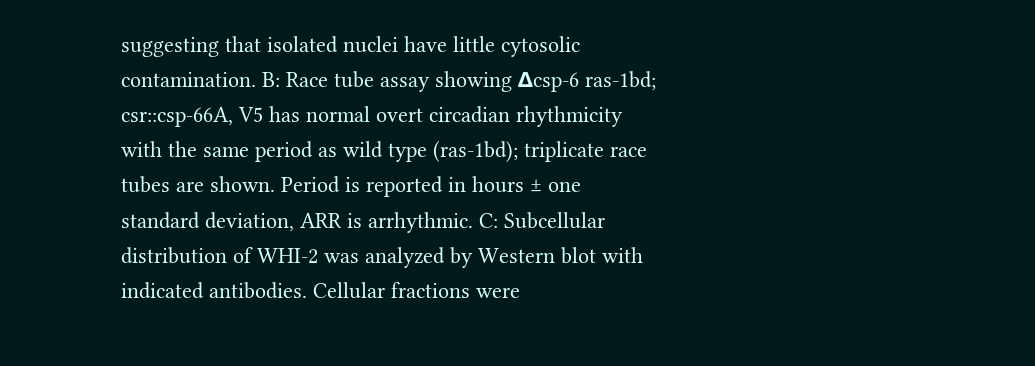suggesting that isolated nuclei have little cytosolic contamination. B: Race tube assay showing Δcsp-6 ras-1bd; csr::csp-66A, V5 has normal overt circadian rhythmicity with the same period as wild type (ras-1bd); triplicate race tubes are shown. Period is reported in hours ± one standard deviation, ARR is arrhythmic. C: Subcellular distribution of WHI-2 was analyzed by Western blot with indicated antibodies. Cellular fractions were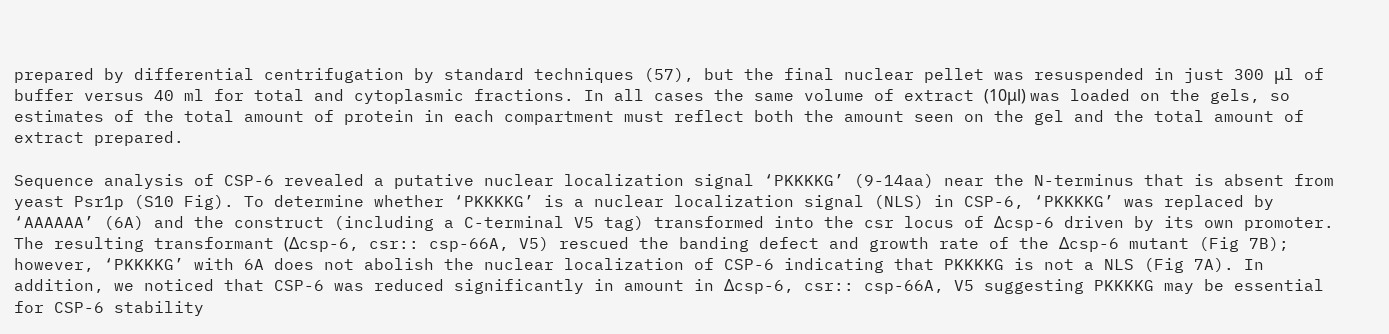prepared by differential centrifugation by standard techniques (57), but the final nuclear pellet was resuspended in just 300 μl of buffer versus 40 ml for total and cytoplasmic fractions. In all cases the same volume of extract (10μl) was loaded on the gels, so estimates of the total amount of protein in each compartment must reflect both the amount seen on the gel and the total amount of extract prepared.

Sequence analysis of CSP-6 revealed a putative nuclear localization signal ‘PKKKKG’ (9-14aa) near the N-terminus that is absent from yeast Psr1p (S10 Fig). To determine whether ‘PKKKKG’ is a nuclear localization signal (NLS) in CSP-6, ‘PKKKKG’ was replaced by ‘AAAAAA’ (6A) and the construct (including a C-terminal V5 tag) transformed into the csr locus of Δcsp-6 driven by its own promoter. The resulting transformant (Δcsp-6, csr:: csp-66A, V5) rescued the banding defect and growth rate of the Δcsp-6 mutant (Fig 7B); however, ‘PKKKKG’ with 6A does not abolish the nuclear localization of CSP-6 indicating that PKKKKG is not a NLS (Fig 7A). In addition, we noticed that CSP-6 was reduced significantly in amount in Δcsp-6, csr:: csp-66A, V5 suggesting PKKKKG may be essential for CSP-6 stability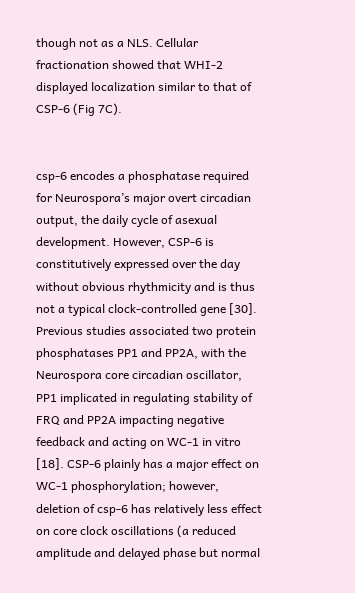though not as a NLS. Cellular fractionation showed that WHI-2 displayed localization similar to that of CSP-6 (Fig 7C).


csp-6 encodes a phosphatase required for Neurospora’s major overt circadian output, the daily cycle of asexual development. However, CSP-6 is constitutively expressed over the day without obvious rhythmicity and is thus not a typical clock-controlled gene [30]. Previous studies associated two protein phosphatases PP1 and PP2A, with the Neurospora core circadian oscillator, PP1 implicated in regulating stability of FRQ and PP2A impacting negative feedback and acting on WC-1 in vitro [18]. CSP-6 plainly has a major effect on WC-1 phosphorylation; however, deletion of csp-6 has relatively less effect on core clock oscillations (a reduced amplitude and delayed phase but normal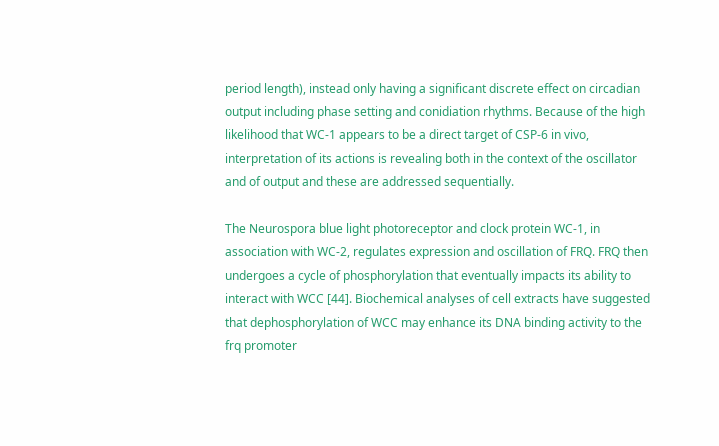period length), instead only having a significant discrete effect on circadian output including phase setting and conidiation rhythms. Because of the high likelihood that WC-1 appears to be a direct target of CSP-6 in vivo, interpretation of its actions is revealing both in the context of the oscillator and of output and these are addressed sequentially.

The Neurospora blue light photoreceptor and clock protein WC-1, in association with WC-2, regulates expression and oscillation of FRQ. FRQ then undergoes a cycle of phosphorylation that eventually impacts its ability to interact with WCC [44]. Biochemical analyses of cell extracts have suggested that dephosphorylation of WCC may enhance its DNA binding activity to the frq promoter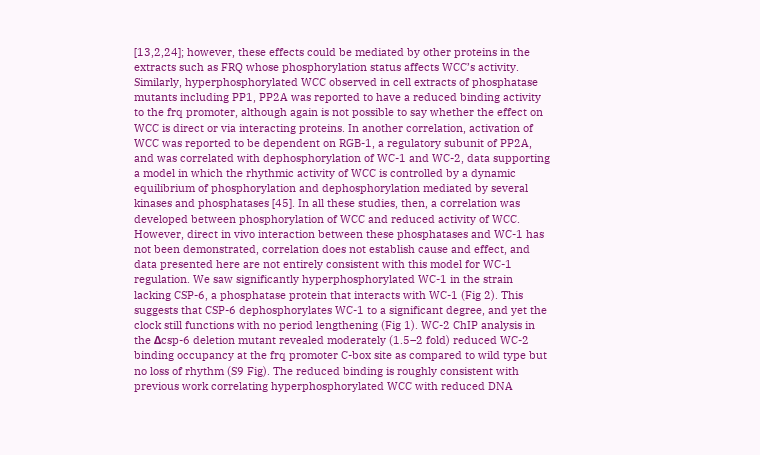[13,2,24]; however, these effects could be mediated by other proteins in the extracts such as FRQ whose phosphorylation status affects WCC’s activity. Similarly, hyperphosphorylated WCC observed in cell extracts of phosphatase mutants including PP1, PP2A was reported to have a reduced binding activity to the frq promoter, although again is not possible to say whether the effect on WCC is direct or via interacting proteins. In another correlation, activation of WCC was reported to be dependent on RGB-1, a regulatory subunit of PP2A, and was correlated with dephosphorylation of WC-1 and WC-2, data supporting a model in which the rhythmic activity of WCC is controlled by a dynamic equilibrium of phosphorylation and dephosphorylation mediated by several kinases and phosphatases [45]. In all these studies, then, a correlation was developed between phosphorylation of WCC and reduced activity of WCC. However, direct in vivo interaction between these phosphatases and WC-1 has not been demonstrated, correlation does not establish cause and effect, and data presented here are not entirely consistent with this model for WC-1 regulation. We saw significantly hyperphosphorylated WC-1 in the strain lacking CSP-6, a phosphatase protein that interacts with WC-1 (Fig 2). This suggests that CSP-6 dephosphorylates WC-1 to a significant degree, and yet the clock still functions with no period lengthening (Fig 1). WC-2 ChIP analysis in the Δcsp-6 deletion mutant revealed moderately (1.5–2 fold) reduced WC-2 binding occupancy at the frq promoter C-box site as compared to wild type but no loss of rhythm (S9 Fig). The reduced binding is roughly consistent with previous work correlating hyperphosphorylated WCC with reduced DNA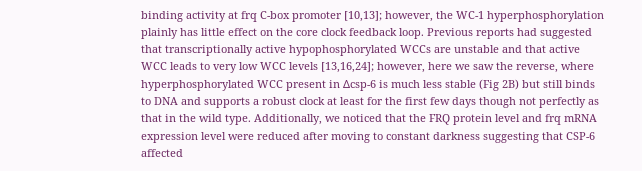binding activity at frq C-box promoter [10,13]; however, the WC-1 hyperphosphorylation plainly has little effect on the core clock feedback loop. Previous reports had suggested that transcriptionally active hypophosphorylated WCCs are unstable and that active WCC leads to very low WCC levels [13,16,24]; however, here we saw the reverse, where hyperphosphorylated WCC present in Δcsp-6 is much less stable (Fig 2B) but still binds to DNA and supports a robust clock at least for the first few days though not perfectly as that in the wild type. Additionally, we noticed that the FRQ protein level and frq mRNA expression level were reduced after moving to constant darkness suggesting that CSP-6 affected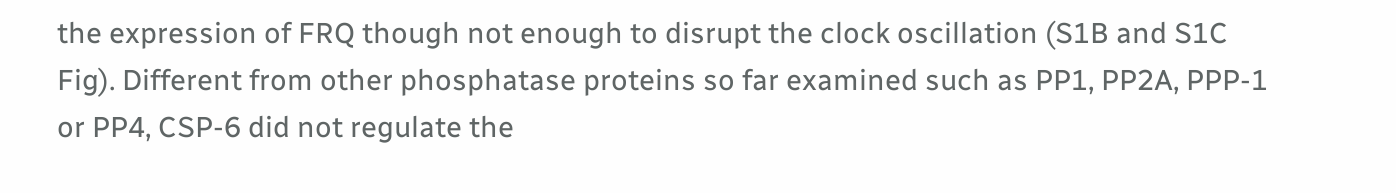the expression of FRQ though not enough to disrupt the clock oscillation (S1B and S1C Fig). Different from other phosphatase proteins so far examined such as PP1, PP2A, PPP-1 or PP4, CSP-6 did not regulate the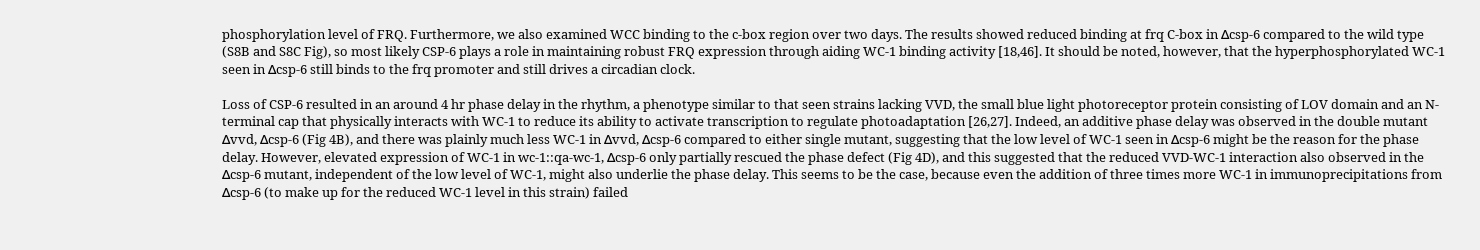phosphorylation level of FRQ. Furthermore, we also examined WCC binding to the c-box region over two days. The results showed reduced binding at frq C-box in Δcsp-6 compared to the wild type (S8B and S8C Fig), so most likely CSP-6 plays a role in maintaining robust FRQ expression through aiding WC-1 binding activity [18,46]. It should be noted, however, that the hyperphosphorylated WC-1 seen in Δcsp-6 still binds to the frq promoter and still drives a circadian clock.

Loss of CSP-6 resulted in an around 4 hr phase delay in the rhythm, a phenotype similar to that seen strains lacking VVD, the small blue light photoreceptor protein consisting of LOV domain and an N-terminal cap that physically interacts with WC-1 to reduce its ability to activate transcription to regulate photoadaptation [26,27]. Indeed, an additive phase delay was observed in the double mutant Δvvd, Δcsp-6 (Fig 4B), and there was plainly much less WC-1 in Δvvd, Δcsp-6 compared to either single mutant, suggesting that the low level of WC-1 seen in Δcsp-6 might be the reason for the phase delay. However, elevated expression of WC-1 in wc-1::qa-wc-1, Δcsp-6 only partially rescued the phase defect (Fig 4D), and this suggested that the reduced VVD-WC-1 interaction also observed in the Δcsp-6 mutant, independent of the low level of WC-1, might also underlie the phase delay. This seems to be the case, because even the addition of three times more WC-1 in immunoprecipitations from Δcsp-6 (to make up for the reduced WC-1 level in this strain) failed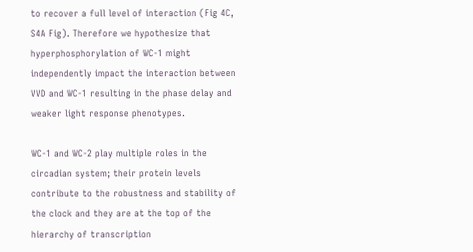to recover a full level of interaction (Fig 4C, S4A Fig). Therefore we hypothesize that hyperphosphorylation of WC-1 might independently impact the interaction between VVD and WC-1 resulting in the phase delay and weaker light response phenotypes.

WC-1 and WC-2 play multiple roles in the circadian system; their protein levels contribute to the robustness and stability of the clock and they are at the top of the hierarchy of transcription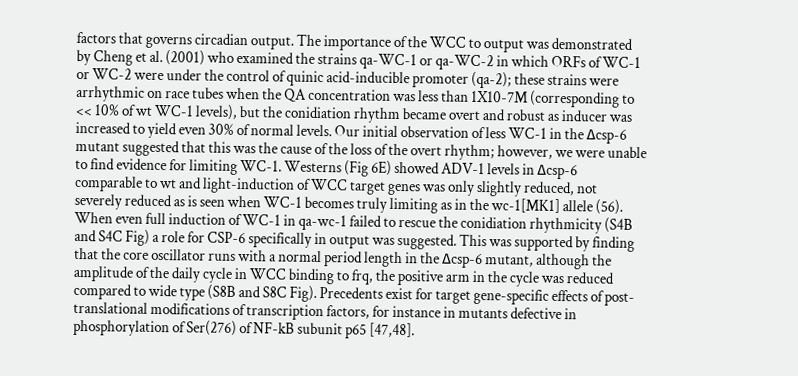factors that governs circadian output. The importance of the WCC to output was demonstrated by Cheng et al. (2001) who examined the strains qa-WC-1 or qa-WC-2 in which ORFs of WC-1 or WC-2 were under the control of quinic acid-inducible promoter (qa-2); these strains were arrhythmic on race tubes when the QA concentration was less than 1X10-7M (corresponding to << 10% of wt WC-1 levels), but the conidiation rhythm became overt and robust as inducer was increased to yield even 30% of normal levels. Our initial observation of less WC-1 in the Δcsp-6 mutant suggested that this was the cause of the loss of the overt rhythm; however, we were unable to find evidence for limiting WC-1. Westerns (Fig 6E) showed ADV-1 levels in Δcsp-6 comparable to wt and light-induction of WCC target genes was only slightly reduced, not severely reduced as is seen when WC-1 becomes truly limiting as in the wc-1[MK1] allele (56). When even full induction of WC-1 in qa-wc-1 failed to rescue the conidiation rhythmicity (S4B and S4C Fig) a role for CSP-6 specifically in output was suggested. This was supported by finding that the core oscillator runs with a normal period length in the Δcsp-6 mutant, although the amplitude of the daily cycle in WCC binding to frq, the positive arm in the cycle was reduced compared to wide type (S8B and S8C Fig). Precedents exist for target gene-specific effects of post-translational modifications of transcription factors, for instance in mutants defective in phosphorylation of Ser(276) of NF-kB subunit p65 [47,48].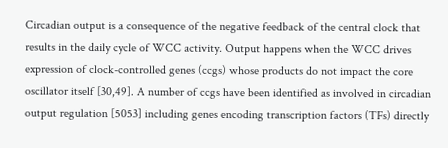Circadian output is a consequence of the negative feedback of the central clock that results in the daily cycle of WCC activity. Output happens when the WCC drives expression of clock-controlled genes (ccgs) whose products do not impact the core oscillator itself [30,49]. A number of ccgs have been identified as involved in circadian output regulation [5053] including genes encoding transcription factors (TFs) directly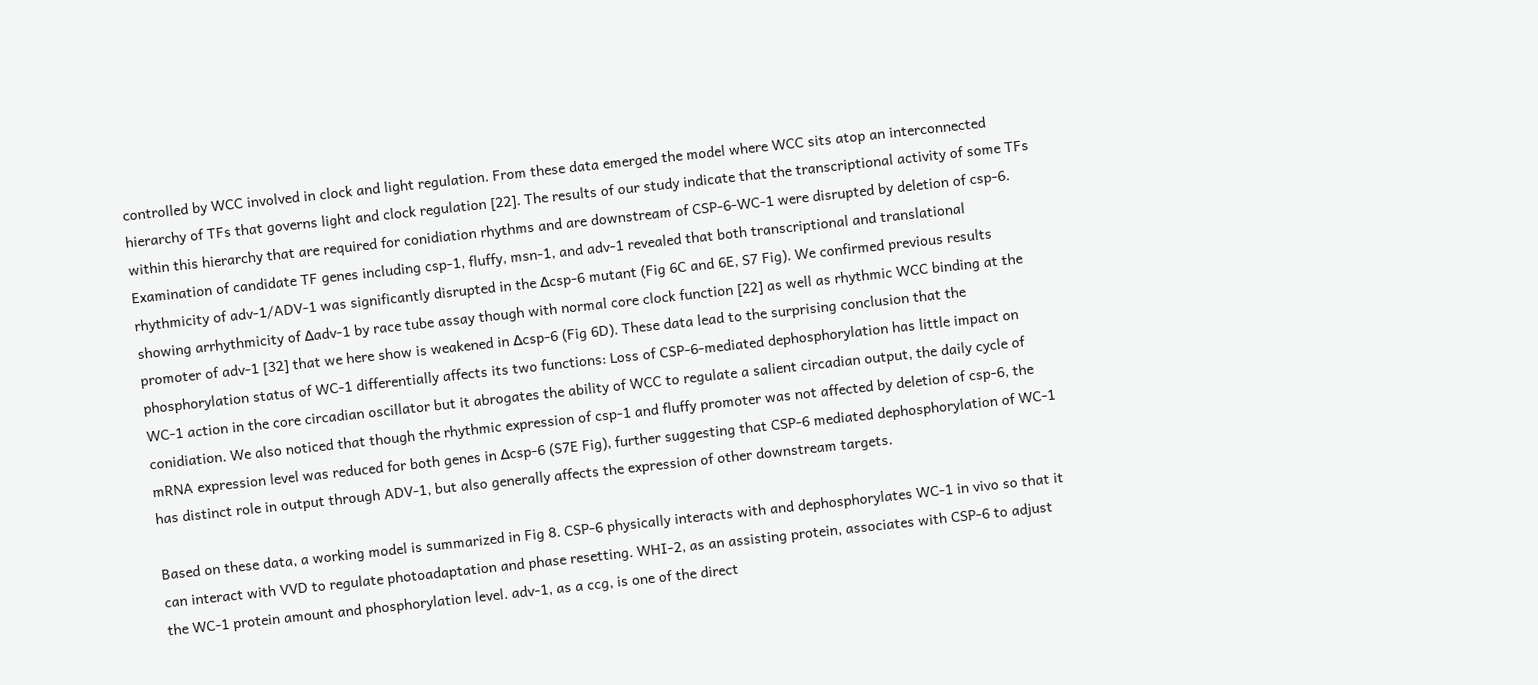controlled by WCC involved in clock and light regulation. From these data emerged the model where WCC sits atop an interconnected hierarchy of TFs that governs light and clock regulation [22]. The results of our study indicate that the transcriptional activity of some TFs within this hierarchy that are required for conidiation rhythms and are downstream of CSP-6-WC-1 were disrupted by deletion of csp-6. Examination of candidate TF genes including csp-1, fluffy, msn-1, and adv-1 revealed that both transcriptional and translational rhythmicity of adv-1/ADV-1 was significantly disrupted in the Δcsp-6 mutant (Fig 6C and 6E, S7 Fig). We confirmed previous results showing arrhythmicity of Δadv-1 by race tube assay though with normal core clock function [22] as well as rhythmic WCC binding at the promoter of adv-1 [32] that we here show is weakened in Δcsp-6 (Fig 6D). These data lead to the surprising conclusion that the phosphorylation status of WC-1 differentially affects its two functions: Loss of CSP-6-mediated dephosphorylation has little impact on WC-1 action in the core circadian oscillator but it abrogates the ability of WCC to regulate a salient circadian output, the daily cycle of conidiation. We also noticed that though the rhythmic expression of csp-1 and fluffy promoter was not affected by deletion of csp-6, the mRNA expression level was reduced for both genes in Δcsp-6 (S7E Fig), further suggesting that CSP-6 mediated dephosphorylation of WC-1 has distinct role in output through ADV-1, but also generally affects the expression of other downstream targets.

Based on these data, a working model is summarized in Fig 8. CSP-6 physically interacts with and dephosphorylates WC-1 in vivo so that it can interact with VVD to regulate photoadaptation and phase resetting. WHI-2, as an assisting protein, associates with CSP-6 to adjust the WC-1 protein amount and phosphorylation level. adv-1, as a ccg, is one of the direct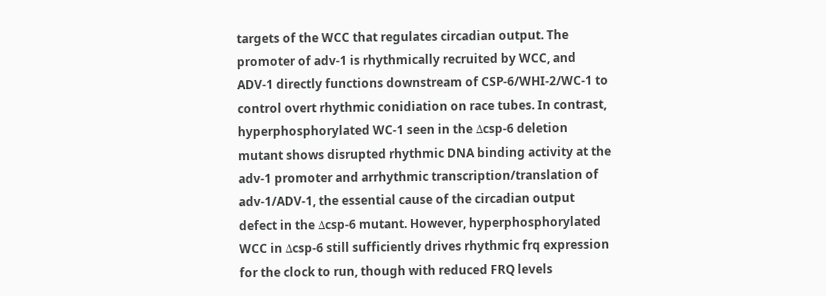targets of the WCC that regulates circadian output. The promoter of adv-1 is rhythmically recruited by WCC, and ADV-1 directly functions downstream of CSP-6/WHI-2/WC-1 to control overt rhythmic conidiation on race tubes. In contrast, hyperphosphorylated WC-1 seen in the Δcsp-6 deletion mutant shows disrupted rhythmic DNA binding activity at the adv-1 promoter and arrhythmic transcription/translation of adv-1/ADV-1, the essential cause of the circadian output defect in the Δcsp-6 mutant. However, hyperphosphorylated WCC in Δcsp-6 still sufficiently drives rhythmic frq expression for the clock to run, though with reduced FRQ levels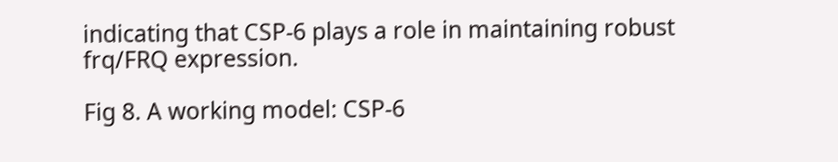indicating that CSP-6 plays a role in maintaining robust frq/FRQ expression.

Fig 8. A working model: CSP-6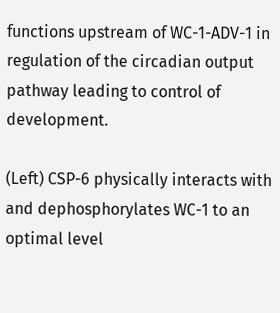functions upstream of WC-1-ADV-1 in regulation of the circadian output pathway leading to control of development.

(Left) CSP-6 physically interacts with and dephosphorylates WC-1 to an optimal level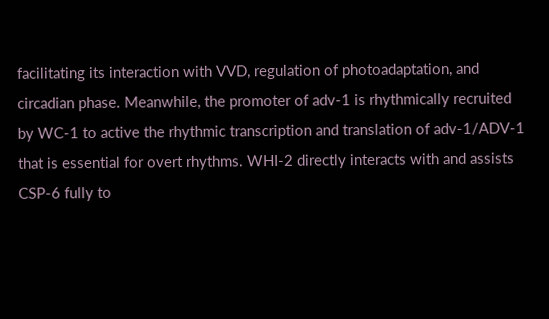facilitating its interaction with VVD, regulation of photoadaptation, and circadian phase. Meanwhile, the promoter of adv-1 is rhythmically recruited by WC-1 to active the rhythmic transcription and translation of adv-1/ADV-1 that is essential for overt rhythms. WHI-2 directly interacts with and assists CSP-6 fully to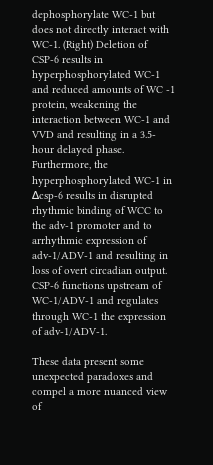dephosphorylate WC-1 but does not directly interact with WC-1. (Right) Deletion of CSP-6 results in hyperphosphorylated WC-1 and reduced amounts of WC -1 protein, weakening the interaction between WC-1 and VVD and resulting in a 3.5-hour delayed phase. Furthermore, the hyperphosphorylated WC-1 in Δcsp-6 results in disrupted rhythmic binding of WCC to the adv-1 promoter and to arrhythmic expression of adv-1/ADV-1 and resulting in loss of overt circadian output. CSP-6 functions upstream of WC-1/ADV-1 and regulates through WC-1 the expression of adv-1/ADV-1.

These data present some unexpected paradoxes and compel a more nuanced view of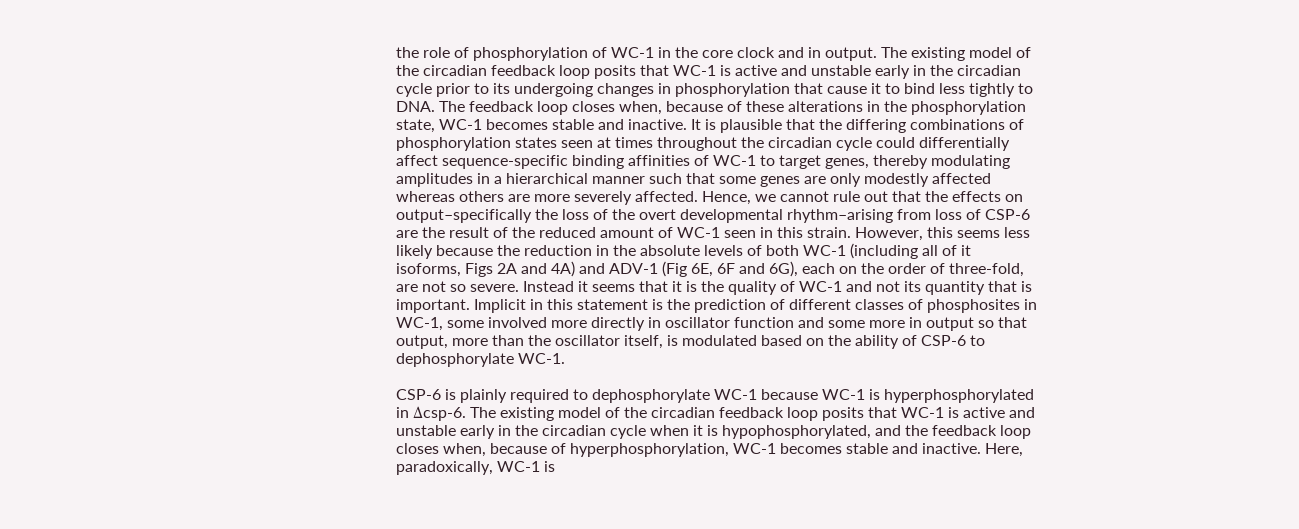the role of phosphorylation of WC-1 in the core clock and in output. The existing model of the circadian feedback loop posits that WC-1 is active and unstable early in the circadian cycle prior to its undergoing changes in phosphorylation that cause it to bind less tightly to DNA. The feedback loop closes when, because of these alterations in the phosphorylation state, WC-1 becomes stable and inactive. It is plausible that the differing combinations of phosphorylation states seen at times throughout the circadian cycle could differentially affect sequence-specific binding affinities of WC-1 to target genes, thereby modulating amplitudes in a hierarchical manner such that some genes are only modestly affected whereas others are more severely affected. Hence, we cannot rule out that the effects on output–specifically the loss of the overt developmental rhythm–arising from loss of CSP-6 are the result of the reduced amount of WC-1 seen in this strain. However, this seems less likely because the reduction in the absolute levels of both WC-1 (including all of it isoforms, Figs 2A and 4A) and ADV-1 (Fig 6E, 6F and 6G), each on the order of three-fold, are not so severe. Instead it seems that it is the quality of WC-1 and not its quantity that is important. Implicit in this statement is the prediction of different classes of phosphosites in WC-1, some involved more directly in oscillator function and some more in output so that output, more than the oscillator itself, is modulated based on the ability of CSP-6 to dephosphorylate WC-1.

CSP-6 is plainly required to dephosphorylate WC-1 because WC-1 is hyperphosphorylated in Δcsp-6. The existing model of the circadian feedback loop posits that WC-1 is active and unstable early in the circadian cycle when it is hypophosphorylated, and the feedback loop closes when, because of hyperphosphorylation, WC-1 becomes stable and inactive. Here, paradoxically, WC-1 is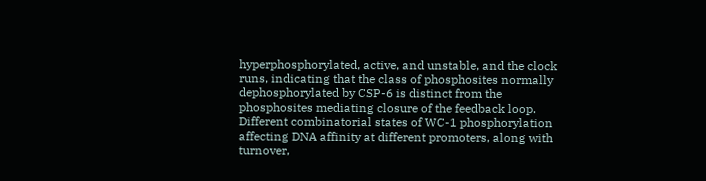hyperphosphorylated, active, and unstable, and the clock runs, indicating that the class of phosphosites normally dephosphorylated by CSP-6 is distinct from the phosphosites mediating closure of the feedback loop. Different combinatorial states of WC-1 phosphorylation affecting DNA affinity at different promoters, along with turnover,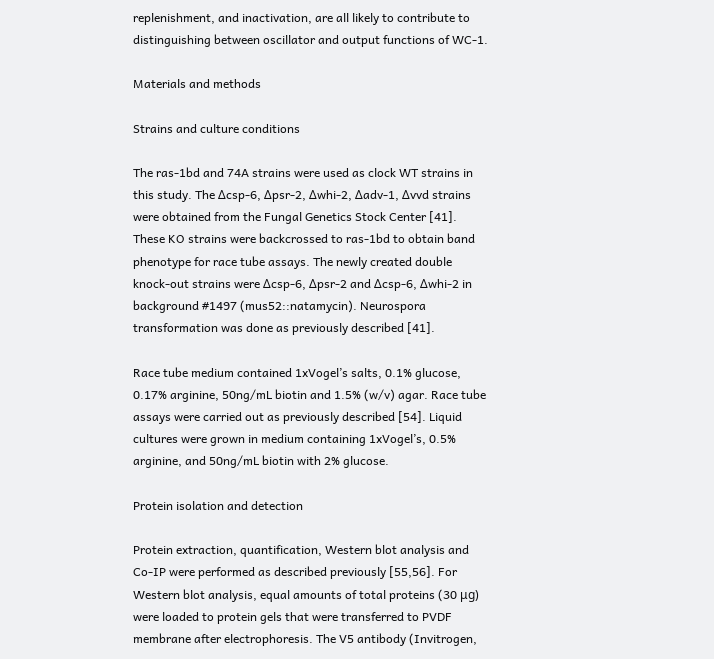replenishment, and inactivation, are all likely to contribute to distinguishing between oscillator and output functions of WC-1.

Materials and methods

Strains and culture conditions

The ras-1bd and 74A strains were used as clock WT strains in this study. The Δcsp-6, Δpsr-2, Δwhi-2, Δadv-1, Δvvd strains were obtained from the Fungal Genetics Stock Center [41]. These KO strains were backcrossed to ras-1bd to obtain band phenotype for race tube assays. The newly created double knock-out strains were Δcsp-6, Δpsr-2 and Δcsp-6, Δwhi-2 in background #1497 (mus52::natamycin). Neurospora transformation was done as previously described [41].

Race tube medium contained 1xVogel’s salts, 0.1% glucose, 0.17% arginine, 50ng/mL biotin and 1.5% (w/v) agar. Race tube assays were carried out as previously described [54]. Liquid cultures were grown in medium containing 1xVogel’s, 0.5% arginine, and 50ng/mL biotin with 2% glucose.

Protein isolation and detection

Protein extraction, quantification, Western blot analysis and Co-IP were performed as described previously [55,56]. For Western blot analysis, equal amounts of total proteins (30 μg) were loaded to protein gels that were transferred to PVDF membrane after electrophoresis. The V5 antibody (Invitrogen,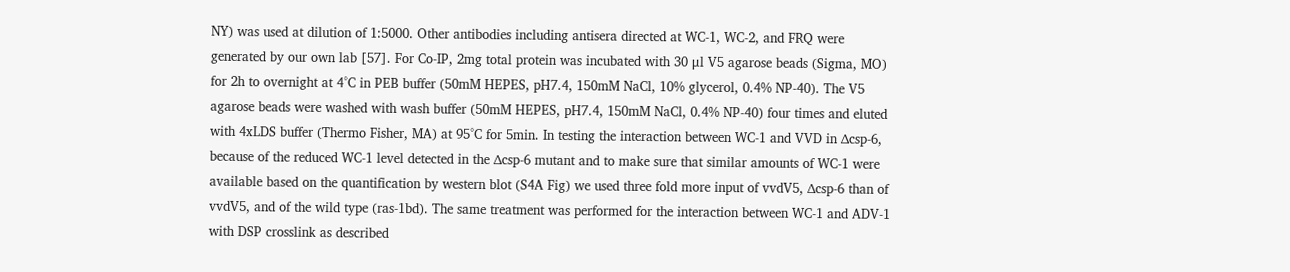NY) was used at dilution of 1:5000. Other antibodies including antisera directed at WC-1, WC-2, and FRQ were generated by our own lab [57]. For Co-IP, 2mg total protein was incubated with 30 μl V5 agarose beads (Sigma, MO) for 2h to overnight at 4°C in PEB buffer (50mM HEPES, pH7.4, 150mM NaCl, 10% glycerol, 0.4% NP-40). The V5 agarose beads were washed with wash buffer (50mM HEPES, pH7.4, 150mM NaCl, 0.4% NP-40) four times and eluted with 4xLDS buffer (Thermo Fisher, MA) at 95°C for 5min. In testing the interaction between WC-1 and VVD in Δcsp-6, because of the reduced WC-1 level detected in the Δcsp-6 mutant and to make sure that similar amounts of WC-1 were available based on the quantification by western blot (S4A Fig) we used three fold more input of vvdV5, Δcsp-6 than of vvdV5, and of the wild type (ras-1bd). The same treatment was performed for the interaction between WC-1 and ADV-1 with DSP crosslink as described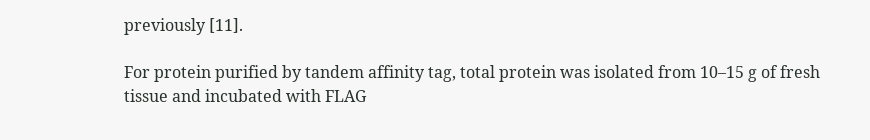previously [11].

For protein purified by tandem affinity tag, total protein was isolated from 10–15 g of fresh tissue and incubated with FLAG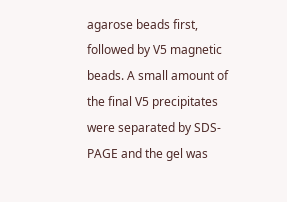agarose beads first, followed by V5 magnetic beads. A small amount of the final V5 precipitates were separated by SDS-PAGE and the gel was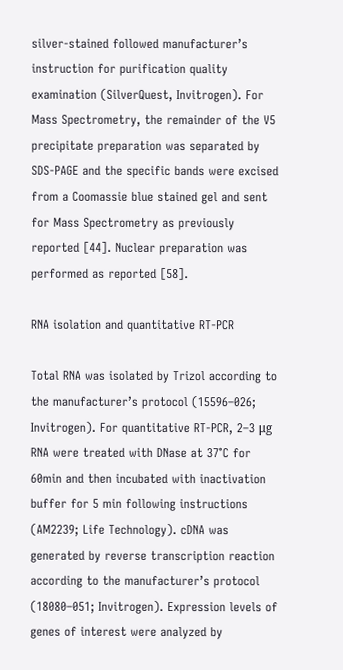silver-stained followed manufacturer’s instruction for purification quality examination (SilverQuest, Invitrogen). For Mass Spectrometry, the remainder of the V5 precipitate preparation was separated by SDS-PAGE and the specific bands were excised from a Coomassie blue stained gel and sent for Mass Spectrometry as previously reported [44]. Nuclear preparation was performed as reported [58].

RNA isolation and quantitative RT-PCR

Total RNA was isolated by Trizol according to the manufacturer’s protocol (15596–026; Invitrogen). For quantitative RT-PCR, 2–3 μg RNA were treated with DNase at 37°C for 60min and then incubated with inactivation buffer for 5 min following instructions (AM2239; Life Technology). cDNA was generated by reverse transcription reaction according to the manufacturer’s protocol (18080–051; Invitrogen). Expression levels of genes of interest were analyzed by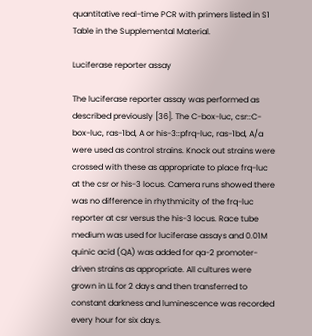quantitative real-time PCR with primers listed in S1 Table in the Supplemental Material.

Luciferase reporter assay

The luciferase reporter assay was performed as described previously [36]. The C-box-luc, csr::C-box-luc, ras-1bd, A or his-3::pfrq-luc, ras-1bd, A/a were used as control strains. Knock out strains were crossed with these as appropriate to place frq-luc at the csr or his-3 locus. Camera runs showed there was no difference in rhythmicity of the frq-luc reporter at csr versus the his-3 locus. Race tube medium was used for luciferase assays and 0.01M quinic acid (QA) was added for qa-2 promoter-driven strains as appropriate. All cultures were grown in LL for 2 days and then transferred to constant darkness and luminescence was recorded every hour for six days.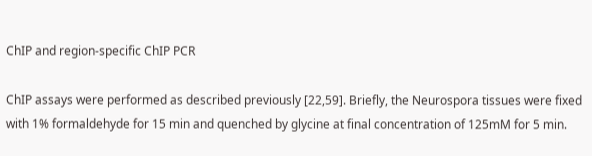ChIP and region-specific ChIP PCR

ChIP assays were performed as described previously [22,59]. Briefly, the Neurospora tissues were fixed with 1% formaldehyde for 15 min and quenched by glycine at final concentration of 125mM for 5 min.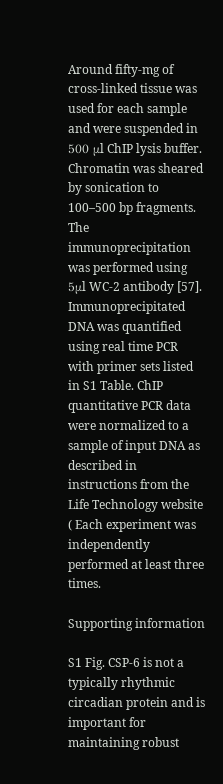Around fifty-mg of cross-linked tissue was used for each sample and were suspended in 500 μl ChIP lysis buffer. Chromatin was sheared by sonication to 100–500 bp fragments. The immunoprecipitation was performed using 5μl WC-2 antibody [57]. Immunoprecipitated DNA was quantified using real time PCR with primer sets listed in S1 Table. ChIP quantitative PCR data were normalized to a sample of input DNA as described in instructions from the Life Technology website ( Each experiment was independently performed at least three times.

Supporting information

S1 Fig. CSP-6 is not a typically rhythmic circadian protein and is important for maintaining robust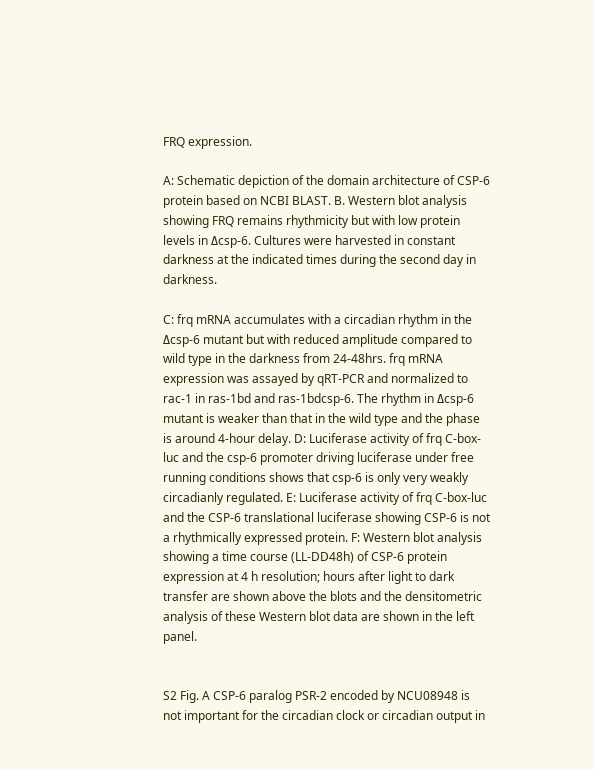FRQ expression.

A: Schematic depiction of the domain architecture of CSP-6 protein based on NCBI BLAST. B. Western blot analysis showing FRQ remains rhythmicity but with low protein levels in Δcsp-6. Cultures were harvested in constant darkness at the indicated times during the second day in darkness.

C: frq mRNA accumulates with a circadian rhythm in the Δcsp-6 mutant but with reduced amplitude compared to wild type in the darkness from 24-48hrs. frq mRNA expression was assayed by qRT-PCR and normalized to rac-1 in ras-1bd and ras-1bdcsp-6. The rhythm in Δcsp-6 mutant is weaker than that in the wild type and the phase is around 4-hour delay. D: Luciferase activity of frq C-box-luc and the csp-6 promoter driving luciferase under free running conditions shows that csp-6 is only very weakly circadianly regulated. E: Luciferase activity of frq C-box-luc and the CSP-6 translational luciferase showing CSP-6 is not a rhythmically expressed protein. F: Western blot analysis showing a time course (LL-DD48h) of CSP-6 protein expression at 4 h resolution; hours after light to dark transfer are shown above the blots and the densitometric analysis of these Western blot data are shown in the left panel.


S2 Fig. A CSP-6 paralog PSR-2 encoded by NCU08948 is not important for the circadian clock or circadian output in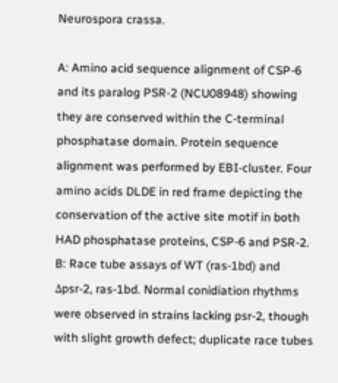Neurospora crassa.

A: Amino acid sequence alignment of CSP-6 and its paralog PSR-2 (NCU08948) showing they are conserved within the C-terminal phosphatase domain. Protein sequence alignment was performed by EBI-cluster. Four amino acids DLDE in red frame depicting the conservation of the active site motif in both HAD phosphatase proteins, CSP-6 and PSR-2. B: Race tube assays of WT (ras-1bd) and Δpsr-2, ras-1bd. Normal conidiation rhythms were observed in strains lacking psr-2, though with slight growth defect; duplicate race tubes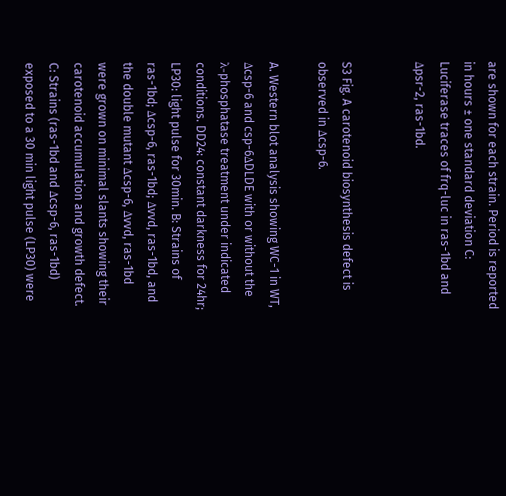are shown for each strain. Period is reported in hours ± one standard deviation C: Luciferase traces of frq-luc in ras-1bd and Δpsr-2, ras-1bd.


S3 Fig. A carotenoid biosynthesis defect is observed in Δcsp-6.

A. Western blot analysis showing WC-1 in WT, Δcsp-6 and csp-6ΔDLDE with or without the λ-phosphatase treatment under indicated conditions. DD24: constant darkness for 24hr; LP30: light pulse for 30min. B: Strains of ras-1bd; Δcsp-6, ras-1bd; Δvvd, ras-1bd, and the double mutant Δcsp-6, Δvvd, ras-1bd were grown on minimal slants showing their carotenoid accumulation and growth defect. C: Strains (ras-1bd and Δcsp-6, ras-1bd) exposed to a 30 min light pulse (LP30) were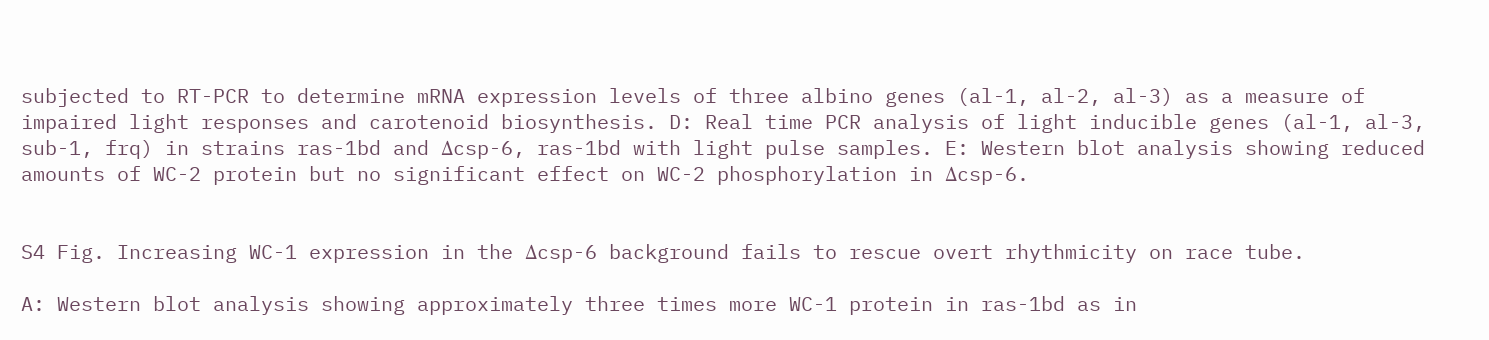subjected to RT-PCR to determine mRNA expression levels of three albino genes (al-1, al-2, al-3) as a measure of impaired light responses and carotenoid biosynthesis. D: Real time PCR analysis of light inducible genes (al-1, al-3, sub-1, frq) in strains ras-1bd and Δcsp-6, ras-1bd with light pulse samples. E: Western blot analysis showing reduced amounts of WC-2 protein but no significant effect on WC-2 phosphorylation in Δcsp-6.


S4 Fig. Increasing WC-1 expression in the Δcsp-6 background fails to rescue overt rhythmicity on race tube.

A: Western blot analysis showing approximately three times more WC-1 protein in ras-1bd as in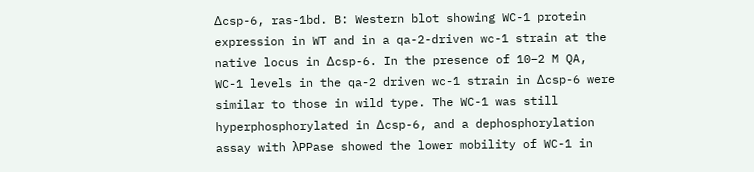Δcsp-6, ras-1bd. B: Western blot showing WC-1 protein expression in WT and in a qa-2-driven wc-1 strain at the native locus in Δcsp-6. In the presence of 10−2 M QA, WC-1 levels in the qa-2 driven wc-1 strain in Δcsp-6 were similar to those in wild type. The WC-1 was still hyperphosphorylated in Δcsp-6, and a dephosphorylation assay with λPPase showed the lower mobility of WC-1 in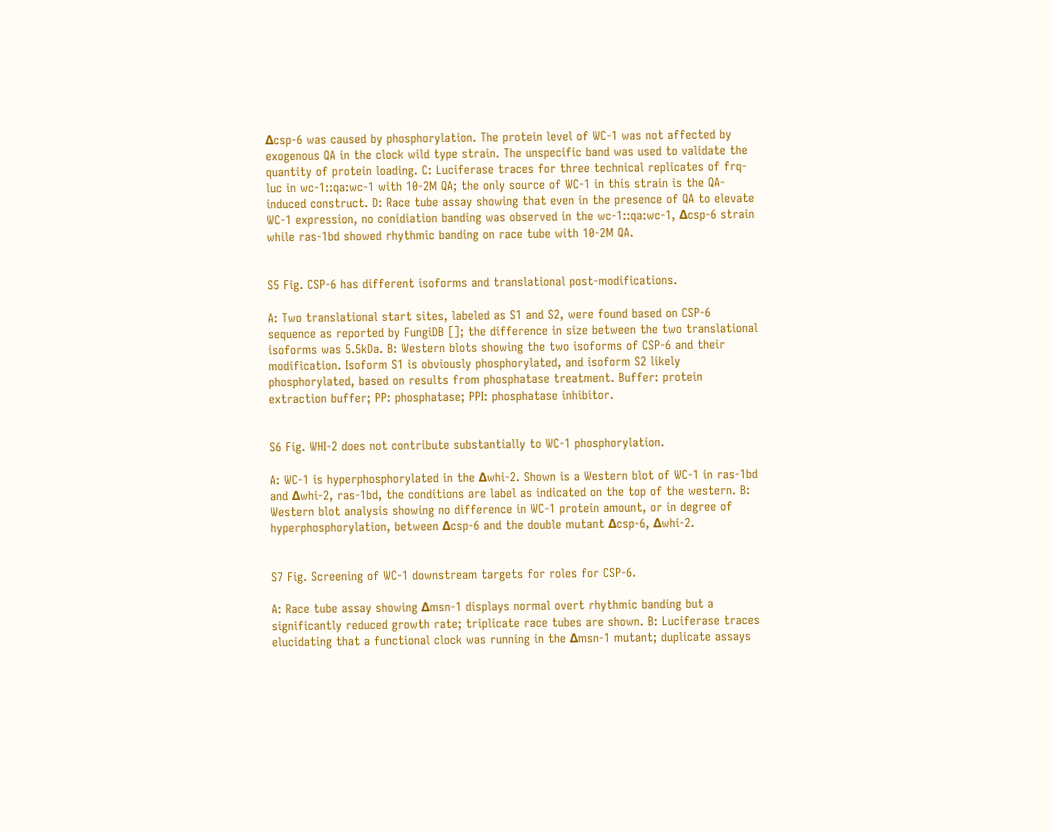Δcsp-6 was caused by phosphorylation. The protein level of WC-1 was not affected by exogenous QA in the clock wild type strain. The unspecific band was used to validate the quantity of protein loading. C: Luciferase traces for three technical replicates of frq-luc in wc-1::qa:wc-1 with 10-2M QA; the only source of WC-1 in this strain is the QA-induced construct. D: Race tube assay showing that even in the presence of QA to elevate WC-1 expression, no conidiation banding was observed in the wc-1::qa:wc-1, Δcsp-6 strain while ras-1bd showed rhythmic banding on race tube with 10-2M QA.


S5 Fig. CSP-6 has different isoforms and translational post-modifications.

A: Two translational start sites, labeled as S1 and S2, were found based on CSP-6 sequence as reported by FungiDB []; the difference in size between the two translational isoforms was 5.5kDa. B: Western blots showing the two isoforms of CSP-6 and their modification. Isoform S1 is obviously phosphorylated, and isoform S2 likely phosphorylated, based on results from phosphatase treatment. Buffer: protein extraction buffer; PP: phosphatase; PPI: phosphatase inhibitor.


S6 Fig. WHI-2 does not contribute substantially to WC-1 phosphorylation.

A: WC-1 is hyperphosphorylated in the Δwhi-2. Shown is a Western blot of WC-1 in ras-1bd and Δwhi-2, ras-1bd, the conditions are label as indicated on the top of the western. B: Western blot analysis showing no difference in WC-1 protein amount, or in degree of hyperphosphorylation, between Δcsp-6 and the double mutant Δcsp-6, Δwhi-2.


S7 Fig. Screening of WC-1 downstream targets for roles for CSP-6.

A: Race tube assay showing Δmsn-1 displays normal overt rhythmic banding but a significantly reduced growth rate; triplicate race tubes are shown. B: Luciferase traces elucidating that a functional clock was running in the Δmsn-1 mutant; duplicate assays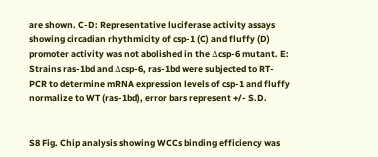are shown. C-D: Representative luciferase activity assays showing circadian rhythmicity of csp-1 (C) and fluffy (D) promoter activity was not abolished in the Δcsp-6 mutant. E: Strains ras-1bd and Δcsp-6, ras-1bd were subjected to RT-PCR to determine mRNA expression levels of csp-1 and fluffy normalize to WT (ras-1bd), error bars represent +/- S.D.


S8 Fig. Chip analysis showing WCCs binding efficiency was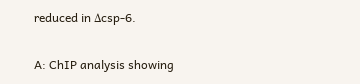reduced in Δcsp-6.

A: ChIP analysis showing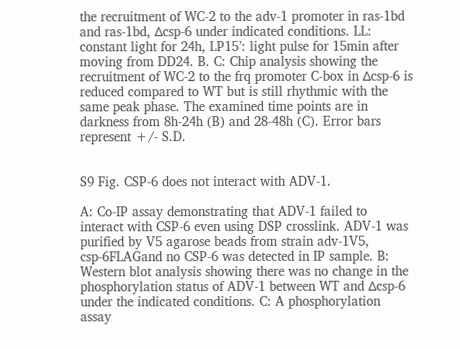the recruitment of WC-2 to the adv-1 promoter in ras-1bd and ras-1bd, Δcsp-6 under indicated conditions. LL: constant light for 24h, LP15’: light pulse for 15min after moving from DD24. B. C: Chip analysis showing the recruitment of WC-2 to the frq promoter C-box in Δcsp-6 is reduced compared to WT but is still rhythmic with the same peak phase. The examined time points are in darkness from 8h-24h (B) and 28-48h (C). Error bars represent +/- S.D.


S9 Fig. CSP-6 does not interact with ADV-1.

A: Co-IP assay demonstrating that ADV-1 failed to interact with CSP-6 even using DSP crosslink. ADV-1 was purified by V5 agarose beads from strain adv-1V5, csp-6FLAGand no CSP-6 was detected in IP sample. B: Western blot analysis showing there was no change in the phosphorylation status of ADV-1 between WT and Δcsp-6 under the indicated conditions. C: A phosphorylation assay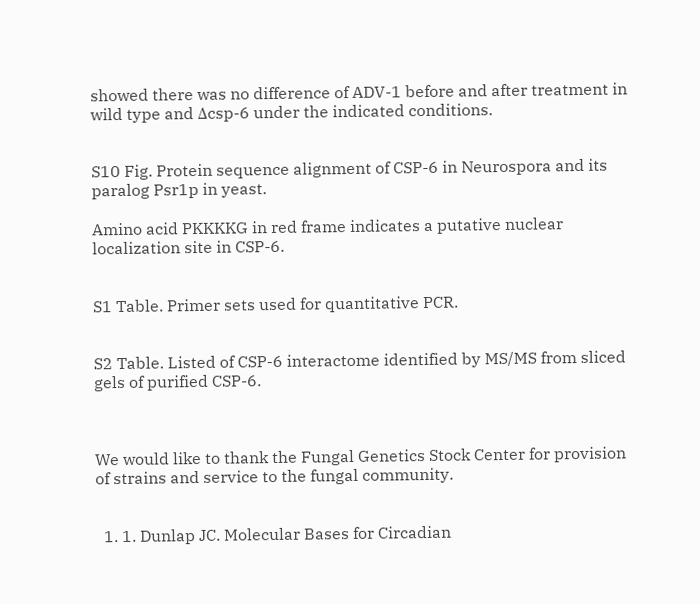showed there was no difference of ADV-1 before and after treatment in wild type and Δcsp-6 under the indicated conditions.


S10 Fig. Protein sequence alignment of CSP-6 in Neurospora and its paralog Psr1p in yeast.

Amino acid PKKKKG in red frame indicates a putative nuclear localization site in CSP-6.


S1 Table. Primer sets used for quantitative PCR.


S2 Table. Listed of CSP-6 interactome identified by MS/MS from sliced gels of purified CSP-6.



We would like to thank the Fungal Genetics Stock Center for provision of strains and service to the fungal community.


  1. 1. Dunlap JC. Molecular Bases for Circadian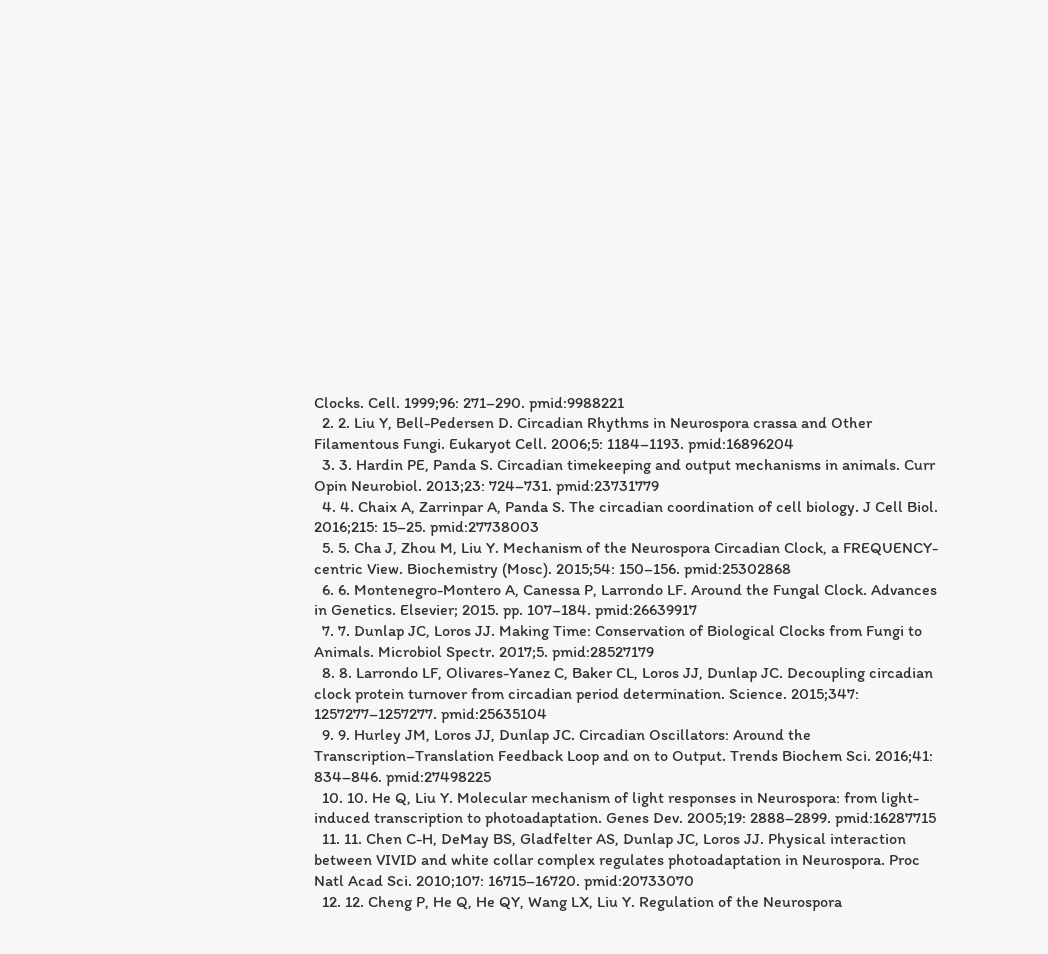Clocks. Cell. 1999;96: 271–290. pmid:9988221
  2. 2. Liu Y, Bell-Pedersen D. Circadian Rhythms in Neurospora crassa and Other Filamentous Fungi. Eukaryot Cell. 2006;5: 1184–1193. pmid:16896204
  3. 3. Hardin PE, Panda S. Circadian timekeeping and output mechanisms in animals. Curr Opin Neurobiol. 2013;23: 724–731. pmid:23731779
  4. 4. Chaix A, Zarrinpar A, Panda S. The circadian coordination of cell biology. J Cell Biol. 2016;215: 15–25. pmid:27738003
  5. 5. Cha J, Zhou M, Liu Y. Mechanism of the Neurospora Circadian Clock, a FREQUENCY-centric View. Biochemistry (Mosc). 2015;54: 150–156. pmid:25302868
  6. 6. Montenegro-Montero A, Canessa P, Larrondo LF. Around the Fungal Clock. Advances in Genetics. Elsevier; 2015. pp. 107–184. pmid:26639917
  7. 7. Dunlap JC, Loros JJ. Making Time: Conservation of Biological Clocks from Fungi to Animals. Microbiol Spectr. 2017;5. pmid:28527179
  8. 8. Larrondo LF, Olivares-Yanez C, Baker CL, Loros JJ, Dunlap JC. Decoupling circadian clock protein turnover from circadian period determination. Science. 2015;347: 1257277–1257277. pmid:25635104
  9. 9. Hurley JM, Loros JJ, Dunlap JC. Circadian Oscillators: Around the Transcription–Translation Feedback Loop and on to Output. Trends Biochem Sci. 2016;41: 834–846. pmid:27498225
  10. 10. He Q, Liu Y. Molecular mechanism of light responses in Neurospora: from light-induced transcription to photoadaptation. Genes Dev. 2005;19: 2888–2899. pmid:16287715
  11. 11. Chen C-H, DeMay BS, Gladfelter AS, Dunlap JC, Loros JJ. Physical interaction between VIVID and white collar complex regulates photoadaptation in Neurospora. Proc Natl Acad Sci. 2010;107: 16715–16720. pmid:20733070
  12. 12. Cheng P, He Q, He QY, Wang LX, Liu Y. Regulation of the Neurospora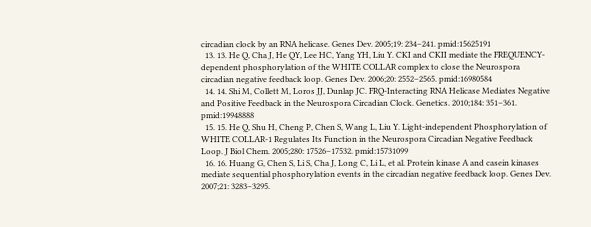circadian clock by an RNA helicase. Genes Dev. 2005;19: 234–241. pmid:15625191
  13. 13. He Q, Cha J, He QY, Lee HC, Yang YH, Liu Y. CKI and CKII mediate the FREQUENCY-dependent phosphorylation of the WHITE COLLAR complex to close the Neurospora circadian negative feedback loop. Genes Dev. 2006;20: 2552–2565. pmid:16980584
  14. 14. Shi M, Collett M, Loros JJ, Dunlap JC. FRQ-Interacting RNA Helicase Mediates Negative and Positive Feedback in the Neurospora Circadian Clock. Genetics. 2010;184: 351–361. pmid:19948888
  15. 15. He Q, Shu H, Cheng P, Chen S, Wang L, Liu Y. Light-independent Phosphorylation of WHITE COLLAR-1 Regulates Its Function in the Neurospora Circadian Negative Feedback Loop. J Biol Chem. 2005;280: 17526–17532. pmid:15731099
  16. 16. Huang G, Chen S, Li S, Cha J, Long C, Li L, et al. Protein kinase A and casein kinases mediate sequential phosphorylation events in the circadian negative feedback loop. Genes Dev. 2007;21: 3283–3295.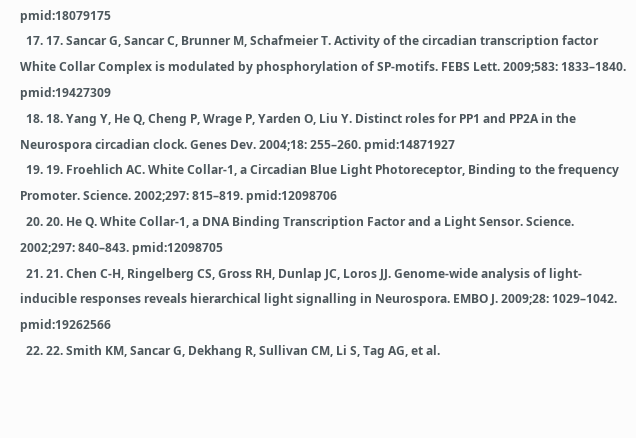pmid:18079175
  17. 17. Sancar G, Sancar C, Brunner M, Schafmeier T. Activity of the circadian transcription factor White Collar Complex is modulated by phosphorylation of SP-motifs. FEBS Lett. 2009;583: 1833–1840. pmid:19427309
  18. 18. Yang Y, He Q, Cheng P, Wrage P, Yarden O, Liu Y. Distinct roles for PP1 and PP2A in the Neurospora circadian clock. Genes Dev. 2004;18: 255–260. pmid:14871927
  19. 19. Froehlich AC. White Collar-1, a Circadian Blue Light Photoreceptor, Binding to the frequency Promoter. Science. 2002;297: 815–819. pmid:12098706
  20. 20. He Q. White Collar-1, a DNA Binding Transcription Factor and a Light Sensor. Science. 2002;297: 840–843. pmid:12098705
  21. 21. Chen C-H, Ringelberg CS, Gross RH, Dunlap JC, Loros JJ. Genome-wide analysis of light-inducible responses reveals hierarchical light signalling in Neurospora. EMBO J. 2009;28: 1029–1042. pmid:19262566
  22. 22. Smith KM, Sancar G, Dekhang R, Sullivan CM, Li S, Tag AG, et al.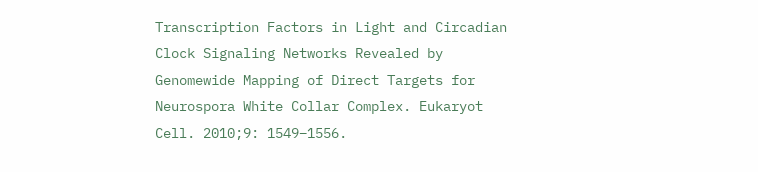Transcription Factors in Light and Circadian Clock Signaling Networks Revealed by Genomewide Mapping of Direct Targets for Neurospora White Collar Complex. Eukaryot Cell. 2010;9: 1549–1556.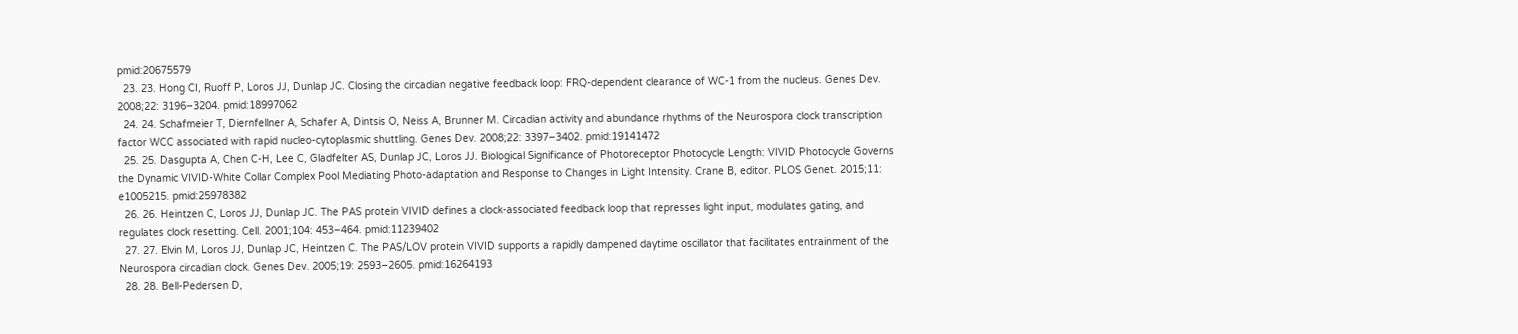pmid:20675579
  23. 23. Hong CI, Ruoff P, Loros JJ, Dunlap JC. Closing the circadian negative feedback loop: FRQ-dependent clearance of WC-1 from the nucleus. Genes Dev. 2008;22: 3196–3204. pmid:18997062
  24. 24. Schafmeier T, Diernfellner A, Schafer A, Dintsis O, Neiss A, Brunner M. Circadian activity and abundance rhythms of the Neurospora clock transcription factor WCC associated with rapid nucleo-cytoplasmic shuttling. Genes Dev. 2008;22: 3397–3402. pmid:19141472
  25. 25. Dasgupta A, Chen C-H, Lee C, Gladfelter AS, Dunlap JC, Loros JJ. Biological Significance of Photoreceptor Photocycle Length: VIVID Photocycle Governs the Dynamic VIVID-White Collar Complex Pool Mediating Photo-adaptation and Response to Changes in Light Intensity. Crane B, editor. PLOS Genet. 2015;11: e1005215. pmid:25978382
  26. 26. Heintzen C, Loros JJ, Dunlap JC. The PAS protein VIVID defines a clock-associated feedback loop that represses light input, modulates gating, and regulates clock resetting. Cell. 2001;104: 453–464. pmid:11239402
  27. 27. Elvin M, Loros JJ, Dunlap JC, Heintzen C. The PAS/LOV protein VIVID supports a rapidly dampened daytime oscillator that facilitates entrainment of the Neurospora circadian clock. Genes Dev. 2005;19: 2593–2605. pmid:16264193
  28. 28. Bell-Pedersen D,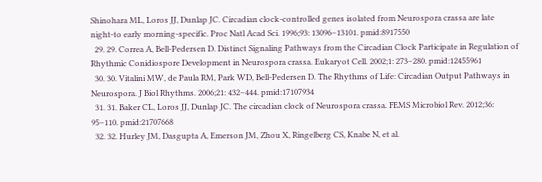Shinohara ML, Loros JJ, Dunlap JC. Circadian clock-controlled genes isolated from Neurospora crassa are late night-to early morning-specific. Proc Natl Acad Sci. 1996;93: 13096–13101. pmid:8917550
  29. 29. Correa A, Bell-Pedersen D. Distinct Signaling Pathways from the Circadian Clock Participate in Regulation of Rhythmic Conidiospore Development in Neurospora crassa. Eukaryot Cell. 2002;1: 273–280. pmid:12455961
  30. 30. Vitalini MW, de Paula RM, Park WD, Bell-Pedersen D. The Rhythms of Life: Circadian Output Pathways in Neurospora. J Biol Rhythms. 2006;21: 432–444. pmid:17107934
  31. 31. Baker CL, Loros JJ, Dunlap JC. The circadian clock of Neurospora crassa. FEMS Microbiol Rev. 2012;36: 95–110. pmid:21707668
  32. 32. Hurley JM, Dasgupta A, Emerson JM, Zhou X, Ringelberg CS, Knabe N, et al.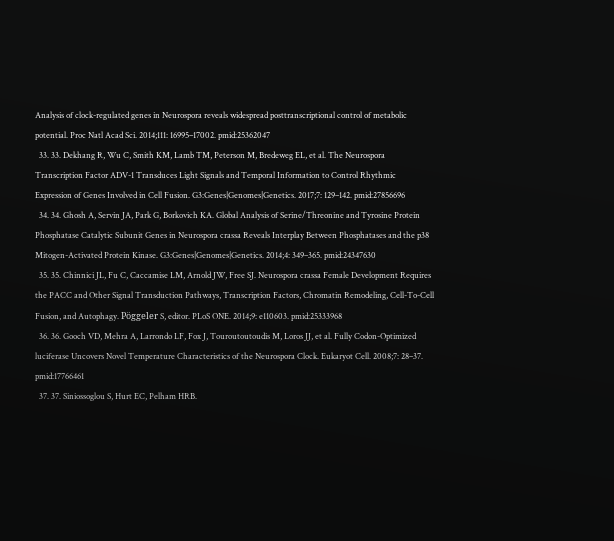Analysis of clock-regulated genes in Neurospora reveals widespread posttranscriptional control of metabolic potential. Proc Natl Acad Sci. 2014;111: 16995–17002. pmid:25362047
  33. 33. Dekhang R, Wu C, Smith KM, Lamb TM, Peterson M, Bredeweg EL, et al. The Neurospora Transcription Factor ADV-1 Transduces Light Signals and Temporal Information to Control Rhythmic Expression of Genes Involved in Cell Fusion. G3:Genes|Genomes|Genetics. 2017;7: 129–142. pmid:27856696
  34. 34. Ghosh A, Servin JA, Park G, Borkovich KA. Global Analysis of Serine/Threonine and Tyrosine Protein Phosphatase Catalytic Subunit Genes in Neurospora crassa Reveals Interplay Between Phosphatases and the p38 Mitogen-Activated Protein Kinase. G3:Genes|Genomes|Genetics. 2014;4: 349–365. pmid:24347630
  35. 35. Chinnici JL, Fu C, Caccamise LM, Arnold JW, Free SJ. Neurospora crassa Female Development Requires the PACC and Other Signal Transduction Pathways, Transcription Factors, Chromatin Remodeling, Cell-To-Cell Fusion, and Autophagy. Pöggeler S, editor. PLoS ONE. 2014;9: e110603. pmid:25333968
  36. 36. Gooch VD, Mehra A, Larrondo LF, Fox J, Touroutoutoudis M, Loros JJ, et al. Fully Codon-Optimized luciferase Uncovers Novel Temperature Characteristics of the Neurospora Clock. Eukaryot Cell. 2008;7: 28–37. pmid:17766461
  37. 37. Siniossoglou S, Hurt EC, Pelham HRB.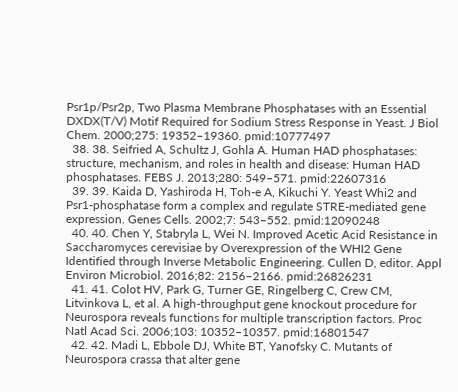Psr1p/Psr2p, Two Plasma Membrane Phosphatases with an Essential DXDX(T/V) Motif Required for Sodium Stress Response in Yeast. J Biol Chem. 2000;275: 19352–19360. pmid:10777497
  38. 38. Seifried A, Schultz J, Gohla A. Human HAD phosphatases: structure, mechanism, and roles in health and disease: Human HAD phosphatases. FEBS J. 2013;280: 549–571. pmid:22607316
  39. 39. Kaida D, Yashiroda H, Toh-e A, Kikuchi Y. Yeast Whi2 and Psr1-phosphatase form a complex and regulate STRE-mediated gene expression. Genes Cells. 2002;7: 543–552. pmid:12090248
  40. 40. Chen Y, Stabryla L, Wei N. Improved Acetic Acid Resistance in Saccharomyces cerevisiae by Overexpression of the WHI2 Gene Identified through Inverse Metabolic Engineering. Cullen D, editor. Appl Environ Microbiol. 2016;82: 2156–2166. pmid:26826231
  41. 41. Colot HV, Park G, Turner GE, Ringelberg C, Crew CM, Litvinkova L, et al. A high-throughput gene knockout procedure for Neurospora reveals functions for multiple transcription factors. Proc Natl Acad Sci. 2006;103: 10352–10357. pmid:16801547
  42. 42. Madi L, Ebbole DJ, White BT, Yanofsky C. Mutants of Neurospora crassa that alter gene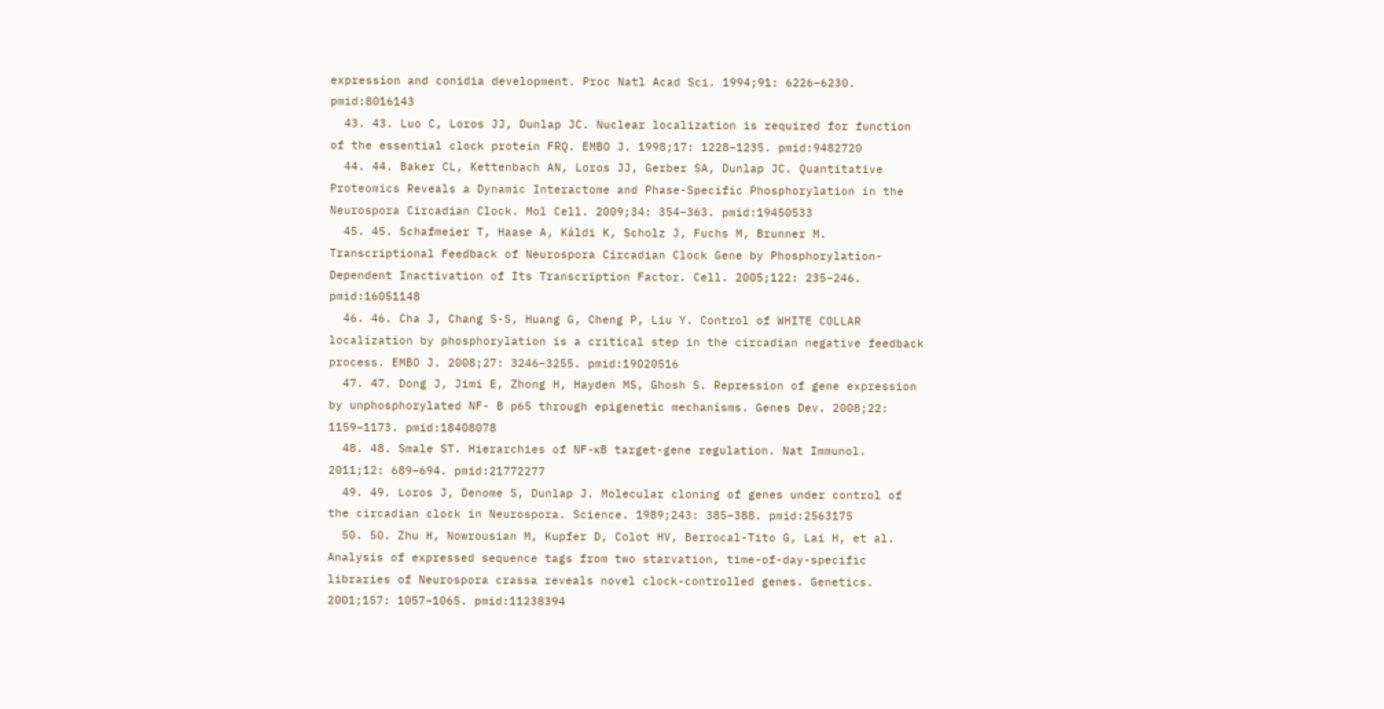expression and conidia development. Proc Natl Acad Sci. 1994;91: 6226–6230. pmid:8016143
  43. 43. Luo C, Loros JJ, Dunlap JC. Nuclear localization is required for function of the essential clock protein FRQ. EMBO J. 1998;17: 1228–1235. pmid:9482720
  44. 44. Baker CL, Kettenbach AN, Loros JJ, Gerber SA, Dunlap JC. Quantitative Proteomics Reveals a Dynamic Interactome and Phase-Specific Phosphorylation in the Neurospora Circadian Clock. Mol Cell. 2009;34: 354–363. pmid:19450533
  45. 45. Schafmeier T, Haase A, Káldi K, Scholz J, Fuchs M, Brunner M. Transcriptional Feedback of Neurospora Circadian Clock Gene by Phosphorylation-Dependent Inactivation of Its Transcription Factor. Cell. 2005;122: 235–246. pmid:16051148
  46. 46. Cha J, Chang S-S, Huang G, Cheng P, Liu Y. Control of WHITE COLLAR localization by phosphorylation is a critical step in the circadian negative feedback process. EMBO J. 2008;27: 3246–3255. pmid:19020516
  47. 47. Dong J, Jimi E, Zhong H, Hayden MS, Ghosh S. Repression of gene expression by unphosphorylated NF- B p65 through epigenetic mechanisms. Genes Dev. 2008;22: 1159–1173. pmid:18408078
  48. 48. Smale ST. Hierarchies of NF-κB target-gene regulation. Nat Immunol. 2011;12: 689–694. pmid:21772277
  49. 49. Loros J, Denome S, Dunlap J. Molecular cloning of genes under control of the circadian clock in Neurospora. Science. 1989;243: 385–388. pmid:2563175
  50. 50. Zhu H, Nowrousian M, Kupfer D, Colot HV, Berrocal-Tito G, Lai H, et al. Analysis of expressed sequence tags from two starvation, time-of-day-specific libraries of Neurospora crassa reveals novel clock-controlled genes. Genetics. 2001;157: 1057–1065. pmid:11238394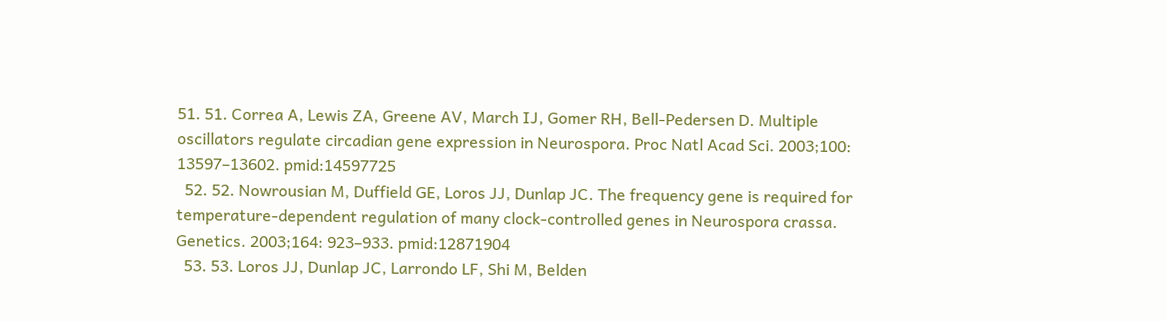51. 51. Correa A, Lewis ZA, Greene AV, March IJ, Gomer RH, Bell-Pedersen D. Multiple oscillators regulate circadian gene expression in Neurospora. Proc Natl Acad Sci. 2003;100: 13597–13602. pmid:14597725
  52. 52. Nowrousian M, Duffield GE, Loros JJ, Dunlap JC. The frequency gene is required for temperature-dependent regulation of many clock-controlled genes in Neurospora crassa. Genetics. 2003;164: 923–933. pmid:12871904
  53. 53. Loros JJ, Dunlap JC, Larrondo LF, Shi M, Belden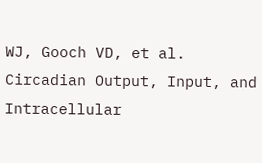WJ, Gooch VD, et al. Circadian Output, Input, and Intracellular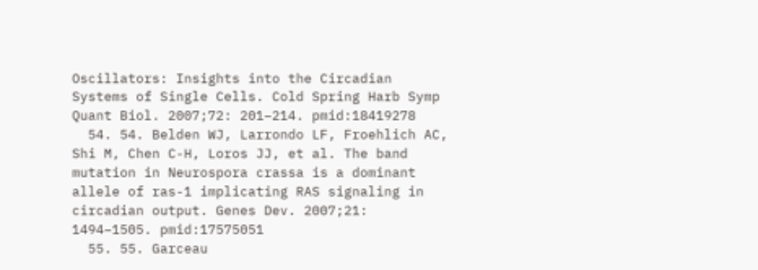Oscillators: Insights into the Circadian Systems of Single Cells. Cold Spring Harb Symp Quant Biol. 2007;72: 201–214. pmid:18419278
  54. 54. Belden WJ, Larrondo LF, Froehlich AC, Shi M, Chen C-H, Loros JJ, et al. The band mutation in Neurospora crassa is a dominant allele of ras-1 implicating RAS signaling in circadian output. Genes Dev. 2007;21: 1494–1505. pmid:17575051
  55. 55. Garceau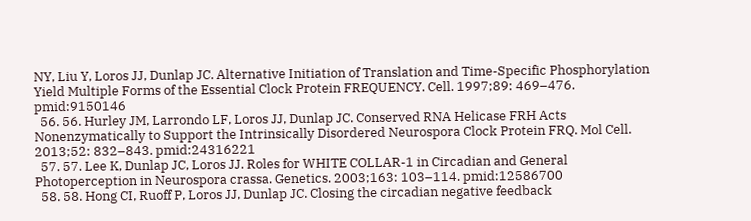NY, Liu Y, Loros JJ, Dunlap JC. Alternative Initiation of Translation and Time-Specific Phosphorylation Yield Multiple Forms of the Essential Clock Protein FREQUENCY. Cell. 1997;89: 469–476. pmid:9150146
  56. 56. Hurley JM, Larrondo LF, Loros JJ, Dunlap JC. Conserved RNA Helicase FRH Acts Nonenzymatically to Support the Intrinsically Disordered Neurospora Clock Protein FRQ. Mol Cell. 2013;52: 832–843. pmid:24316221
  57. 57. Lee K, Dunlap JC, Loros JJ. Roles for WHITE COLLAR-1 in Circadian and General Photoperception in Neurospora crassa. Genetics. 2003;163: 103–114. pmid:12586700
  58. 58. Hong CI, Ruoff P, Loros JJ, Dunlap JC. Closing the circadian negative feedback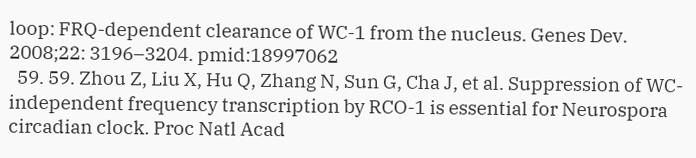loop: FRQ-dependent clearance of WC-1 from the nucleus. Genes Dev. 2008;22: 3196–3204. pmid:18997062
  59. 59. Zhou Z, Liu X, Hu Q, Zhang N, Sun G, Cha J, et al. Suppression of WC-independent frequency transcription by RCO-1 is essential for Neurospora circadian clock. Proc Natl Acad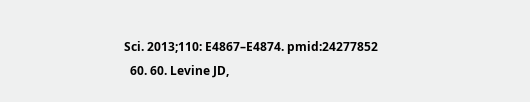Sci. 2013;110: E4867–E4874. pmid:24277852
  60. 60. Levine JD,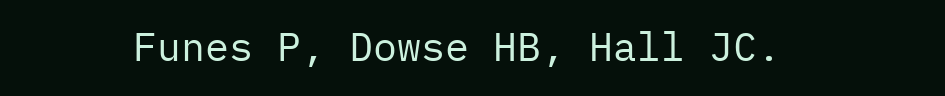Funes P, Dowse HB, Hall JC.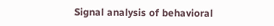Signal analysis of behavioral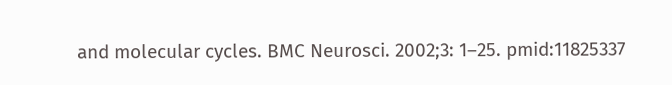and molecular cycles. BMC Neurosci. 2002;3: 1–25. pmid:11825337